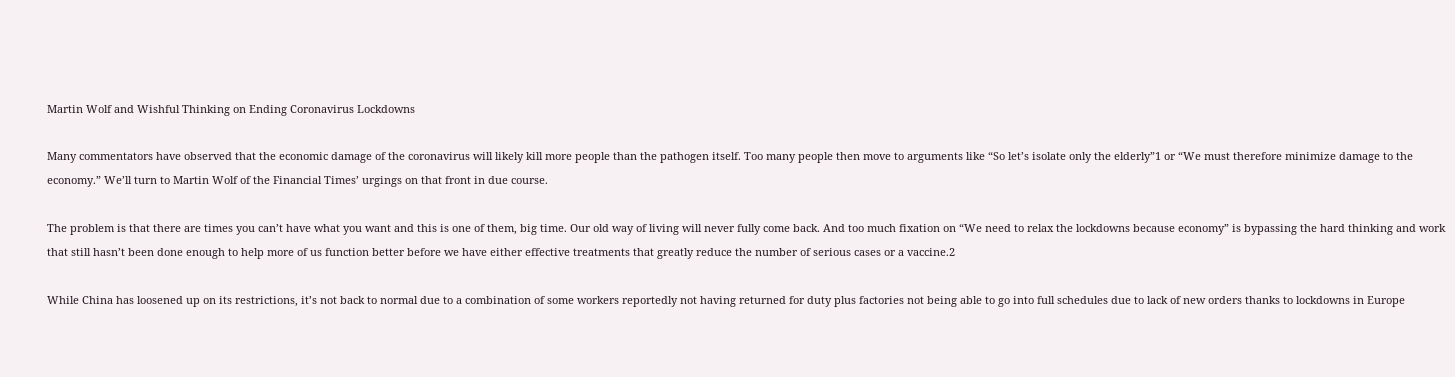Martin Wolf and Wishful Thinking on Ending Coronavirus Lockdowns

Many commentators have observed that the economic damage of the coronavirus will likely kill more people than the pathogen itself. Too many people then move to arguments like “So let’s isolate only the elderly”1 or “We must therefore minimize damage to the economy.” We’ll turn to Martin Wolf of the Financial Times’ urgings on that front in due course.

The problem is that there are times you can’t have what you want and this is one of them, big time. Our old way of living will never fully come back. And too much fixation on “We need to relax the lockdowns because economy” is bypassing the hard thinking and work that still hasn’t been done enough to help more of us function better before we have either effective treatments that greatly reduce the number of serious cases or a vaccine.2

While China has loosened up on its restrictions, it’s not back to normal due to a combination of some workers reportedly not having returned for duty plus factories not being able to go into full schedules due to lack of new orders thanks to lockdowns in Europe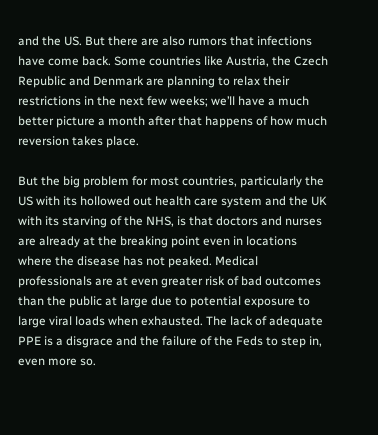and the US. But there are also rumors that infections have come back. Some countries like Austria, the Czech Republic and Denmark are planning to relax their restrictions in the next few weeks; we’ll have a much better picture a month after that happens of how much reversion takes place.

But the big problem for most countries, particularly the US with its hollowed out health care system and the UK with its starving of the NHS, is that doctors and nurses are already at the breaking point even in locations where the disease has not peaked. Medical professionals are at even greater risk of bad outcomes than the public at large due to potential exposure to large viral loads when exhausted. The lack of adequate PPE is a disgrace and the failure of the Feds to step in, even more so.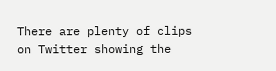There are plenty of clips on Twitter showing the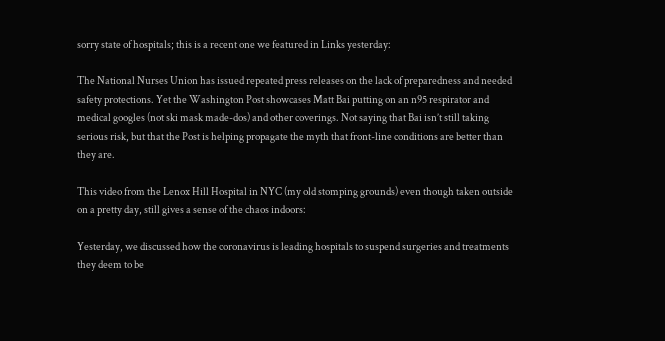sorry state of hospitals; this is a recent one we featured in Links yesterday:

The National Nurses Union has issued repeated press releases on the lack of preparedness and needed safety protections. Yet the Washington Post showcases Matt Bai putting on an n95 respirator and medical googles (not ski mask made-dos) and other coverings. Not saying that Bai isn’t still taking serious risk, but that the Post is helping propagate the myth that front-line conditions are better than they are.

This video from the Lenox Hill Hospital in NYC (my old stomping grounds) even though taken outside on a pretty day, still gives a sense of the chaos indoors:

Yesterday, we discussed how the coronavirus is leading hospitals to suspend surgeries and treatments they deem to be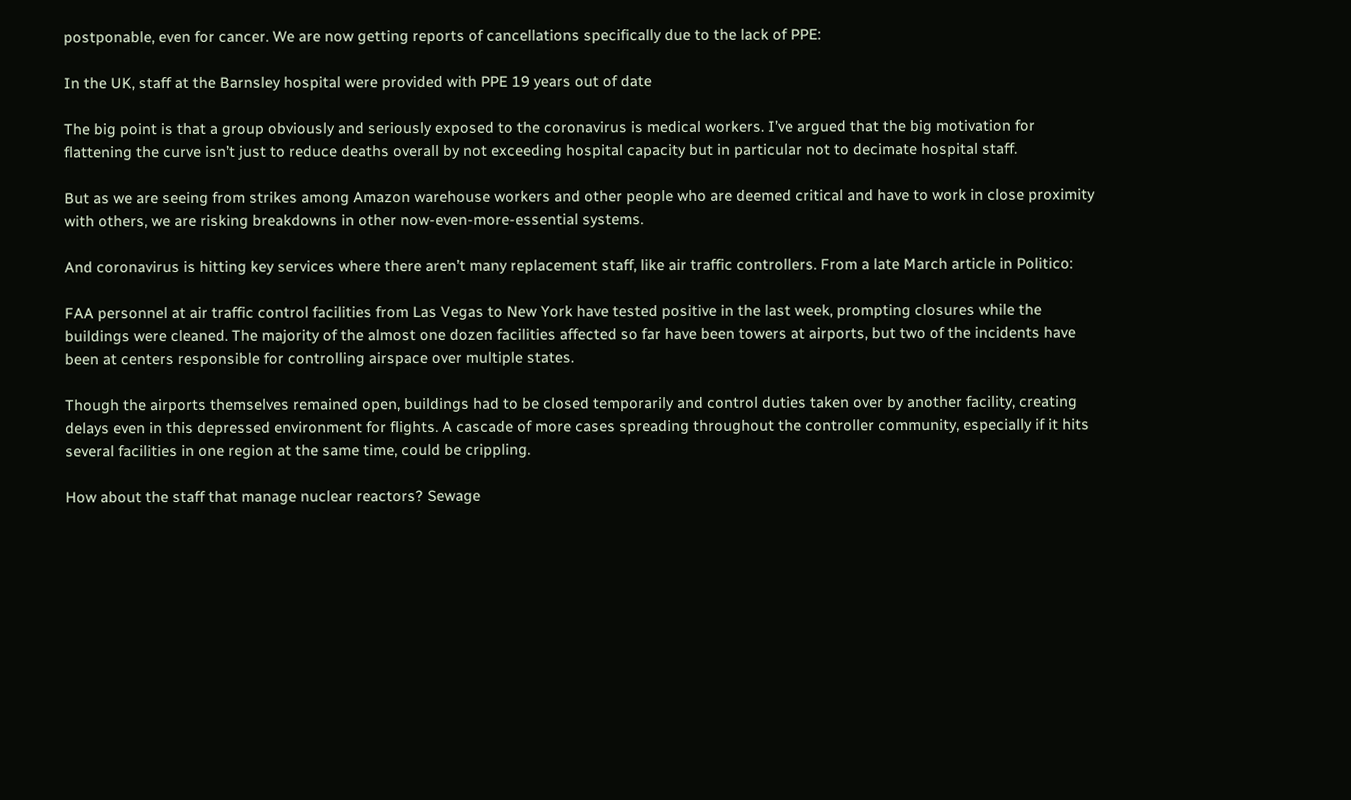postponable, even for cancer. We are now getting reports of cancellations specifically due to the lack of PPE:

In the UK, staff at the Barnsley hospital were provided with PPE 19 years out of date

The big point is that a group obviously and seriously exposed to the coronavirus is medical workers. I’ve argued that the big motivation for flattening the curve isn’t just to reduce deaths overall by not exceeding hospital capacity but in particular not to decimate hospital staff.

But as we are seeing from strikes among Amazon warehouse workers and other people who are deemed critical and have to work in close proximity with others, we are risking breakdowns in other now-even-more-essential systems.

And coronavirus is hitting key services where there aren’t many replacement staff, like air traffic controllers. From a late March article in Politico:

FAA personnel at air traffic control facilities from Las Vegas to New York have tested positive in the last week, prompting closures while the buildings were cleaned. The majority of the almost one dozen facilities affected so far have been towers at airports, but two of the incidents have been at centers responsible for controlling airspace over multiple states.

Though the airports themselves remained open, buildings had to be closed temporarily and control duties taken over by another facility, creating delays even in this depressed environment for flights. A cascade of more cases spreading throughout the controller community, especially if it hits several facilities in one region at the same time, could be crippling.

How about the staff that manage nuclear reactors? Sewage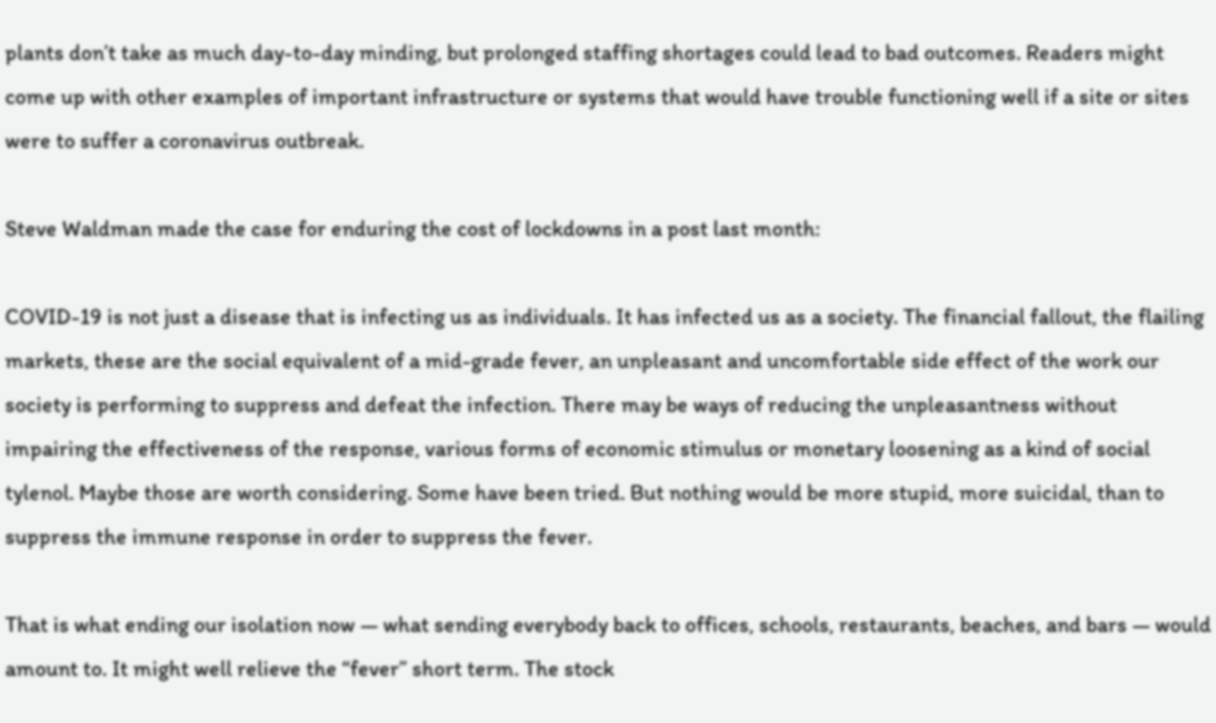plants don’t take as much day-to-day minding, but prolonged staffing shortages could lead to bad outcomes. Readers might come up with other examples of important infrastructure or systems that would have trouble functioning well if a site or sites were to suffer a coronavirus outbreak.

Steve Waldman made the case for enduring the cost of lockdowns in a post last month:

COVID-19 is not just a disease that is infecting us as individuals. It has infected us as a society. The financial fallout, the flailing markets, these are the social equivalent of a mid-grade fever, an unpleasant and uncomfortable side effect of the work our society is performing to suppress and defeat the infection. There may be ways of reducing the unpleasantness without impairing the effectiveness of the response, various forms of economic stimulus or monetary loosening as a kind of social tylenol. Maybe those are worth considering. Some have been tried. But nothing would be more stupid, more suicidal, than to suppress the immune response in order to suppress the fever.

That is what ending our isolation now — what sending everybody back to offices, schools, restaurants, beaches, and bars — would amount to. It might well relieve the “fever” short term. The stock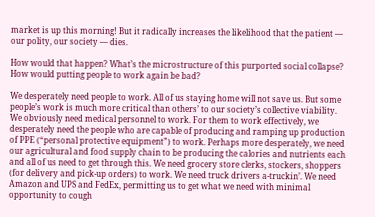market is up this morning! But it radically increases the likelihood that the patient — our polity, our society — dies.

How would that happen? What’s the microstructure of this purported social collapse? How would putting people to work again be bad?

We desperately need people to work. All of us staying home will not save us. But some people’s work is much more critical than others’ to our society’s collective viability. We obviously need medical personnel to work. For them to work effectively, we desperately need the people who are capable of producing and ramping up production of PPE (“personal protective equipment”) to work. Perhaps more desperately, we need our agricultural and food supply chain to be producing the calories and nutrients each and all of us need to get through this. We need grocery store clerks, stockers, shoppers (for delivery and pick-up orders) to work. We need truck drivers a-truckin’. We need Amazon and UPS and FedEx, permitting us to get what we need with minimal opportunity to cough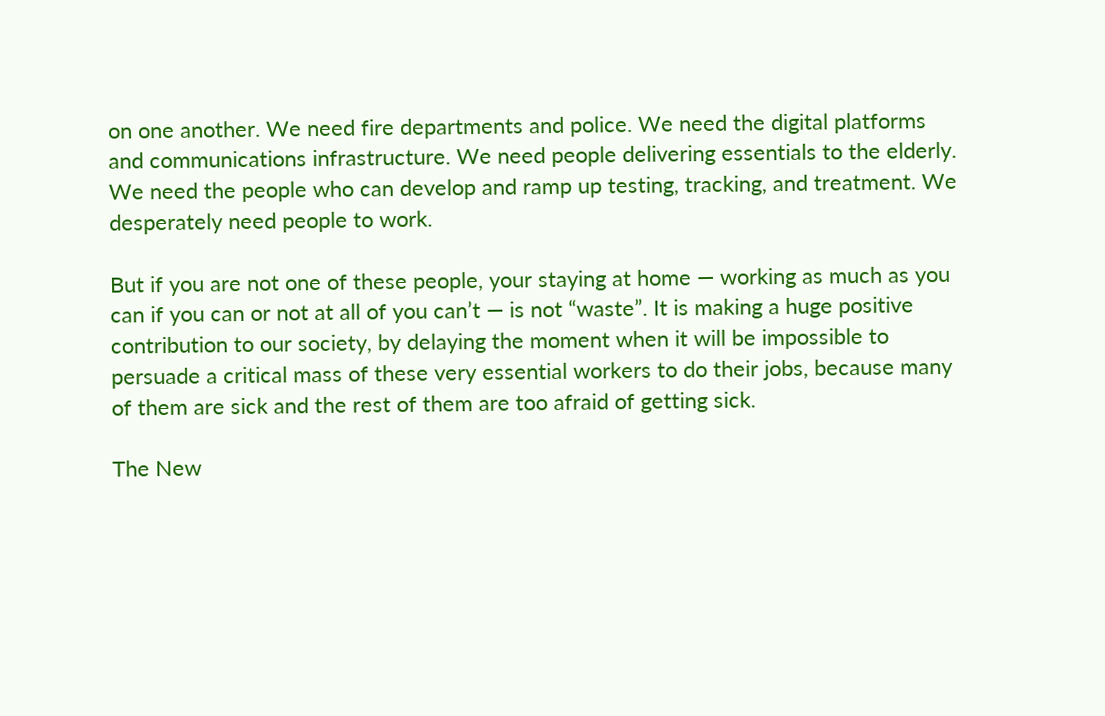on one another. We need fire departments and police. We need the digital platforms and communications infrastructure. We need people delivering essentials to the elderly. We need the people who can develop and ramp up testing, tracking, and treatment. We desperately need people to work.

But if you are not one of these people, your staying at home — working as much as you can if you can or not at all of you can’t — is not “waste”. It is making a huge positive contribution to our society, by delaying the moment when it will be impossible to persuade a critical mass of these very essential workers to do their jobs, because many of them are sick and the rest of them are too afraid of getting sick.

The New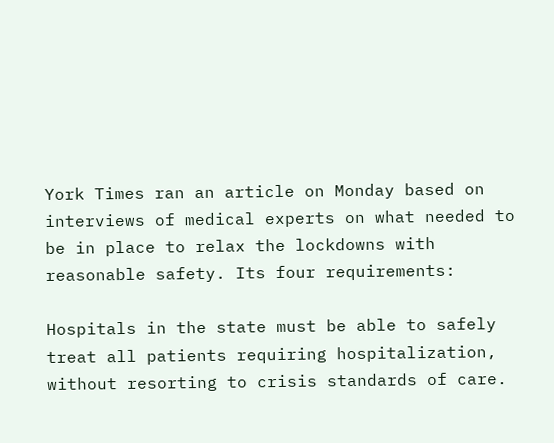York Times ran an article on Monday based on interviews of medical experts on what needed to be in place to relax the lockdowns with reasonable safety. Its four requirements:

Hospitals in the state must be able to safely treat all patients requiring hospitalization, without resorting to crisis standards of care.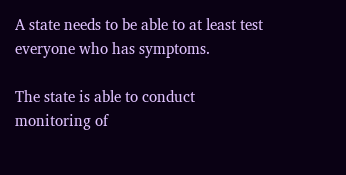A state needs to be able to at least test everyone who has symptoms.

The state is able to conduct monitoring of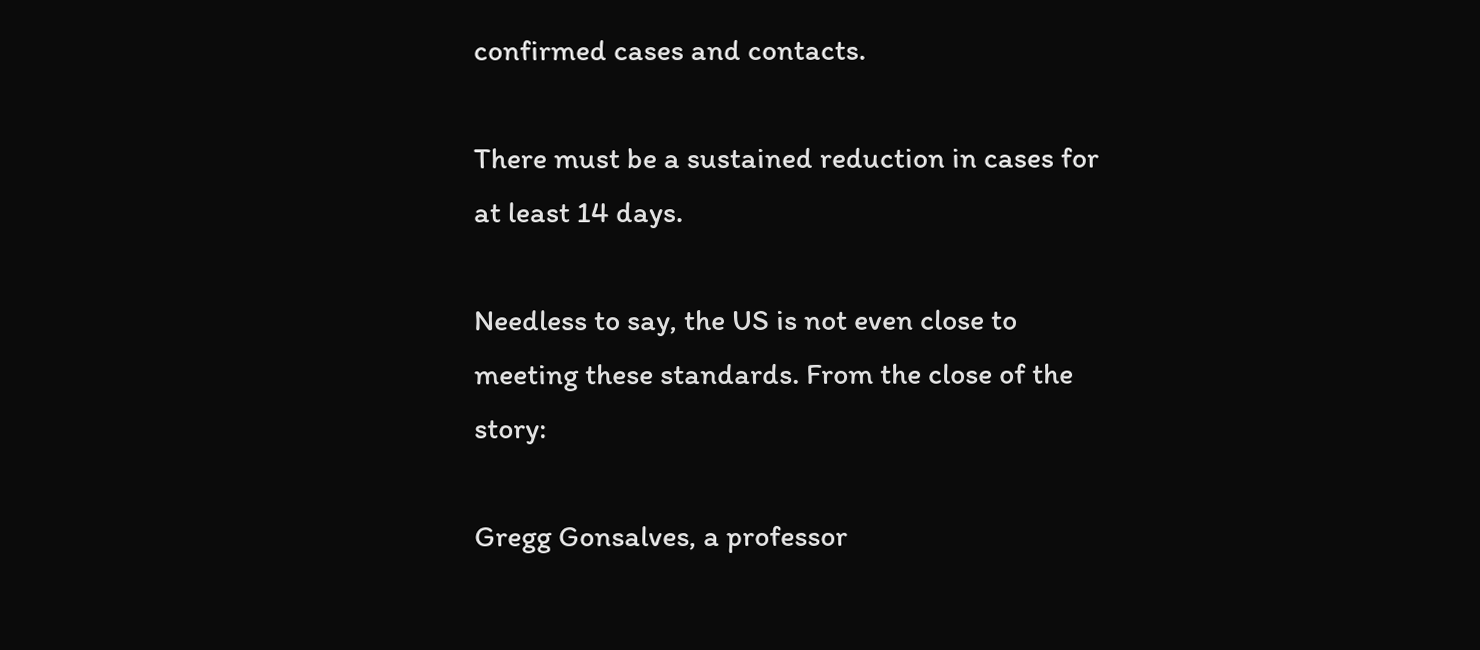confirmed cases and contacts.

There must be a sustained reduction in cases for at least 14 days.

Needless to say, the US is not even close to meeting these standards. From the close of the story:

Gregg Gonsalves, a professor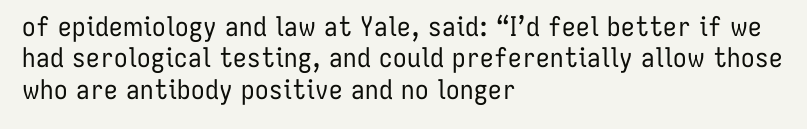of epidemiology and law at Yale, said: “I’d feel better if we had serological testing, and could preferentially allow those who are antibody positive and no longer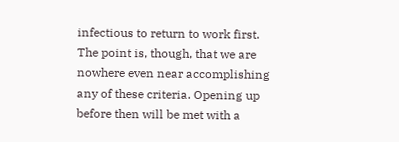infectious to return to work first. The point is, though, that we are nowhere even near accomplishing any of these criteria. Opening up before then will be met with a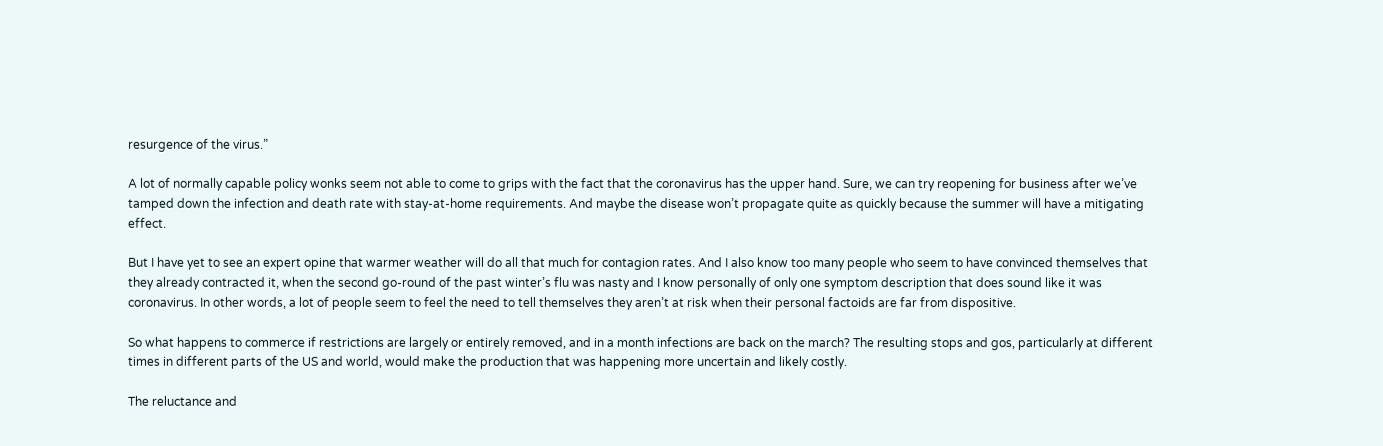resurgence of the virus.”

A lot of normally capable policy wonks seem not able to come to grips with the fact that the coronavirus has the upper hand. Sure, we can try reopening for business after we’ve tamped down the infection and death rate with stay-at-home requirements. And maybe the disease won’t propagate quite as quickly because the summer will have a mitigating effect.

But I have yet to see an expert opine that warmer weather will do all that much for contagion rates. And I also know too many people who seem to have convinced themselves that they already contracted it, when the second go-round of the past winter’s flu was nasty and I know personally of only one symptom description that does sound like it was coronavirus. In other words, a lot of people seem to feel the need to tell themselves they aren’t at risk when their personal factoids are far from dispositive.

So what happens to commerce if restrictions are largely or entirely removed, and in a month infections are back on the march? The resulting stops and gos, particularly at different times in different parts of the US and world, would make the production that was happening more uncertain and likely costly.

The reluctance and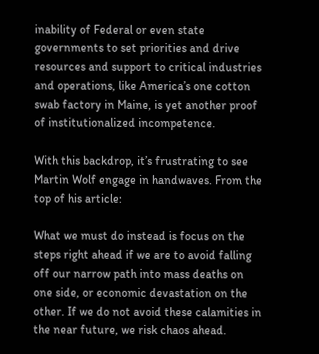inability of Federal or even state governments to set priorities and drive resources and support to critical industries and operations, like America’s one cotton swab factory in Maine, is yet another proof of institutionalized incompetence.

With this backdrop, it’s frustrating to see Martin Wolf engage in handwaves. From the top of his article:

What we must do instead is focus on the steps right ahead if we are to avoid falling off our narrow path into mass deaths on one side, or economic devastation on the other. If we do not avoid these calamities in the near future, we risk chaos ahead.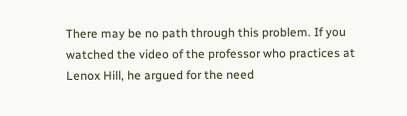There may be no path through this problem. If you watched the video of the professor who practices at Lenox Hill, he argued for the need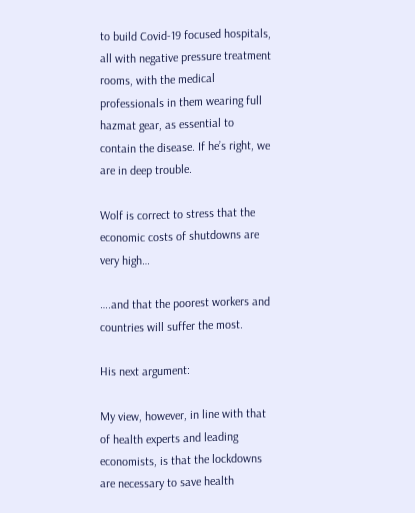to build Covid-19 focused hospitals, all with negative pressure treatment rooms, with the medical professionals in them wearing full hazmat gear, as essential to contain the disease. If he’s right, we are in deep trouble.

Wolf is correct to stress that the economic costs of shutdowns are very high…

….and that the poorest workers and countries will suffer the most.

His next argument:

My view, however, in line with that of health experts and leading economists, is that the lockdowns are necessary to save health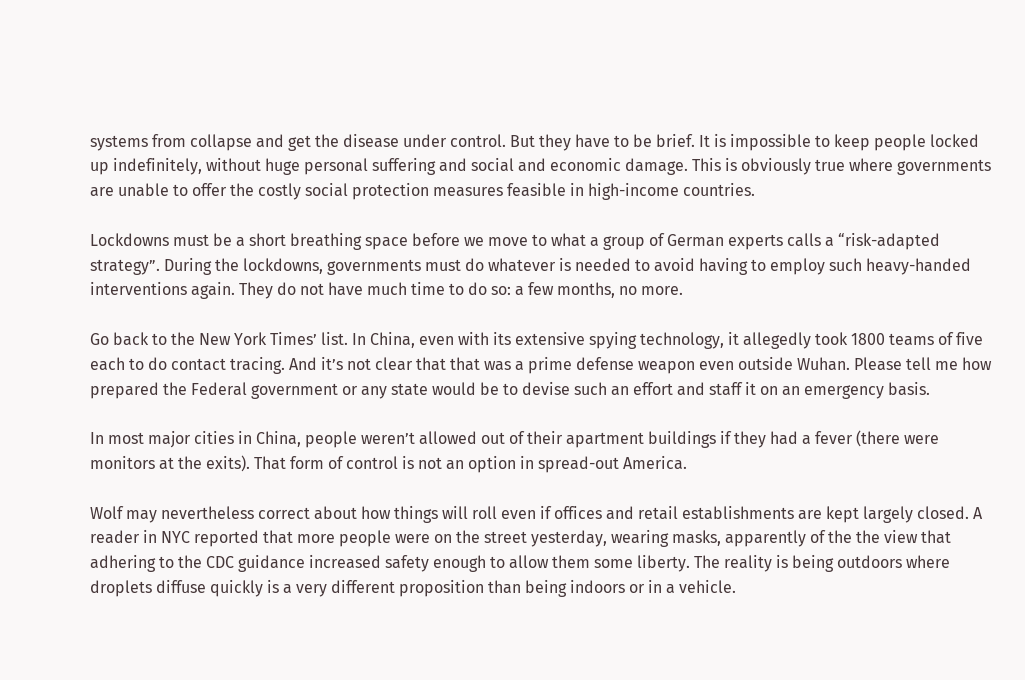systems from collapse and get the disease under control. But they have to be brief. It is impossible to keep people locked up indefinitely, without huge personal suffering and social and economic damage. This is obviously true where governments are unable to offer the costly social protection measures feasible in high-income countries.

Lockdowns must be a short breathing space before we move to what a group of German experts calls a “risk-adapted strategy”. During the lockdowns, governments must do whatever is needed to avoid having to employ such heavy-handed interventions again. They do not have much time to do so: a few months, no more.

Go back to the New York Times’ list. In China, even with its extensive spying technology, it allegedly took 1800 teams of five each to do contact tracing. And it’s not clear that that was a prime defense weapon even outside Wuhan. Please tell me how prepared the Federal government or any state would be to devise such an effort and staff it on an emergency basis.

In most major cities in China, people weren’t allowed out of their apartment buildings if they had a fever (there were monitors at the exits). That form of control is not an option in spread-out America.

Wolf may nevertheless correct about how things will roll even if offices and retail establishments are kept largely closed. A reader in NYC reported that more people were on the street yesterday, wearing masks, apparently of the the view that adhering to the CDC guidance increased safety enough to allow them some liberty. The reality is being outdoors where droplets diffuse quickly is a very different proposition than being indoors or in a vehicle.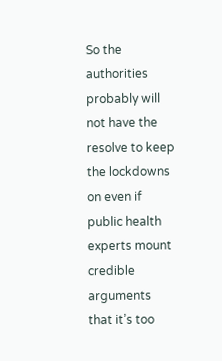So the authorities probably will not have the resolve to keep the lockdowns on even if public health experts mount credible arguments that it’s too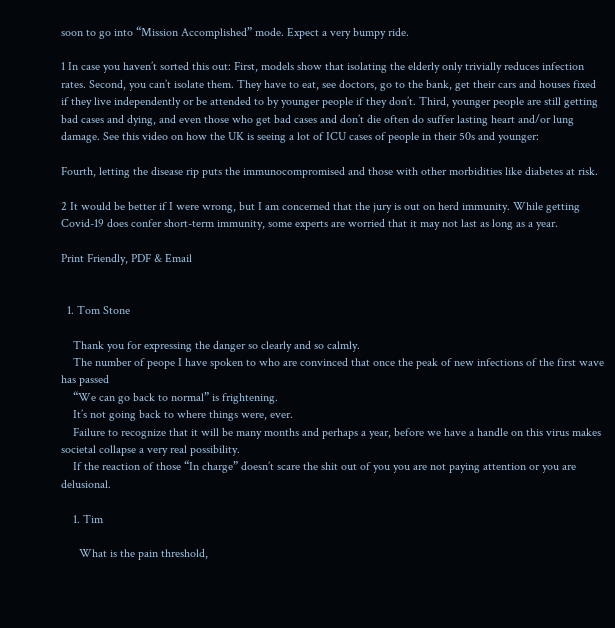soon to go into “Mission Accomplished” mode. Expect a very bumpy ride.

1 In case you haven’t sorted this out: First, models show that isolating the elderly only trivially reduces infection rates. Second, you can’t isolate them. They have to eat, see doctors, go to the bank, get their cars and houses fixed if they live independently or be attended to by younger people if they don’t. Third, younger people are still getting bad cases and dying, and even those who get bad cases and don’t die often do suffer lasting heart and/or lung damage. See this video on how the UK is seeing a lot of ICU cases of people in their 50s and younger:

Fourth, letting the disease rip puts the immunocompromised and those with other morbidities like diabetes at risk.

2 It would be better if I were wrong, but I am concerned that the jury is out on herd immunity. While getting Covid-19 does confer short-term immunity, some experts are worried that it may not last as long as a year.

Print Friendly, PDF & Email


  1. Tom Stone

    Thank you for expressing the danger so clearly and so calmly.
    The number of peope I have spoken to who are convinced that once the peak of new infections of the first wave has passed
    “We can go back to normal” is frightening.
    It’s not going back to where things were, ever.
    Failure to recognize that it will be many months and perhaps a year, before we have a handle on this virus makes societal collapse a very real possibility.
    If the reaction of those “In charge” doesn’t scare the shit out of you you are not paying attention or you are delusional.

    1. Tim

      What is the pain threshold,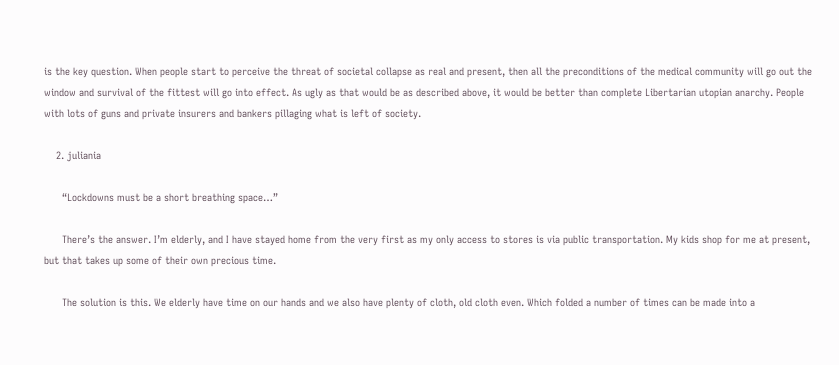is the key question. When people start to perceive the threat of societal collapse as real and present, then all the preconditions of the medical community will go out the window and survival of the fittest will go into effect. As ugly as that would be as described above, it would be better than complete Libertarian utopian anarchy. People with lots of guns and private insurers and bankers pillaging what is left of society.

    2. juliania

      “Lockdowns must be a short breathing space…”

      There’s the answer. I’m elderly, and I have stayed home from the very first as my only access to stores is via public transportation. My kids shop for me at present, but that takes up some of their own precious time.

      The solution is this. We elderly have time on our hands and we also have plenty of cloth, old cloth even. Which folded a number of times can be made into a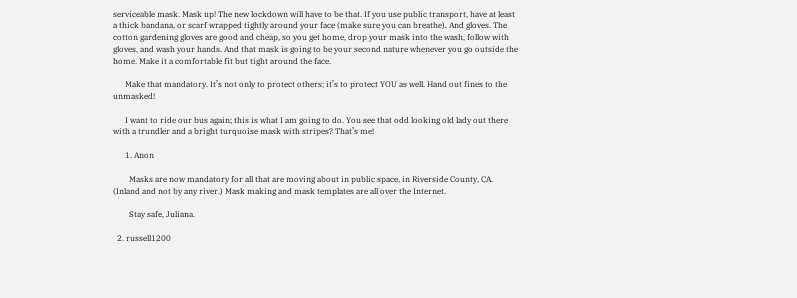serviceable mask. Mask up! The new lockdown will have to be that. If you use public transport, have at least a thick bandana, or scarf wrapped tightly around your face (make sure you can breathe). And gloves. The cotton gardening gloves are good and cheap, so you get home, drop your mask into the wash, follow with gloves, and wash your hands. And that mask is going to be your second nature whenever you go outside the home. Make it a comfortable fit but tight around the face.

      Make that mandatory. It’s not only to protect others; it’s to protect YOU as well. Hand out fines to the unmasked!

      I want to ride our bus again; this is what I am going to do. You see that odd looking old lady out there with a trundler and a bright turquoise mask with stripes? That’s me!

      1. Anon

        Masks are now mandatory for all that are moving about in public space, in Riverside County, CA. (Inland and not by any river.) Mask making and mask templates are all over the Internet.

        Stay safe, Juliana.

  2. russell1200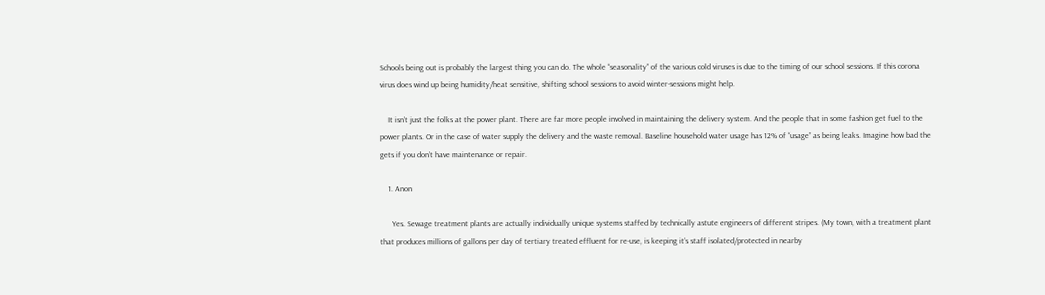Schools being out is probably the largest thing you can do. The whole “seasonality” of the various cold viruses is due to the timing of our school sessions. If this corona virus does wind up being humidity/heat sensitive, shifting school sessions to avoid winter-sessions might help.

    It isn’t just the folks at the power plant. There are far more people involved in maintaining the delivery system. And the people that in some fashion get fuel to the power plants. Or in the case of water supply the delivery and the waste removal. Baseline household water usage has 12% of “usage” as being leaks. Imagine how bad the gets if you don’t have maintenance or repair.

    1. Anon

      Yes. Sewage treatment plants are actually individually unique systems staffed by technically astute engineers of different stripes. (My town, with a treatment plant that produces millions of gallons per day of tertiary treated effluent for re-use, is keeping it’s staff isolated/protected in nearby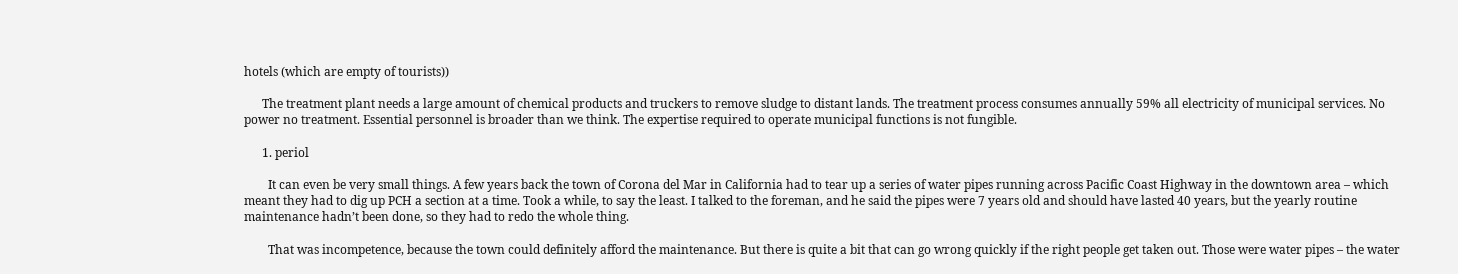hotels (which are empty of tourists))

      The treatment plant needs a large amount of chemical products and truckers to remove sludge to distant lands. The treatment process consumes annually 59% all electricity of municipal services. No power no treatment. Essential personnel is broader than we think. The expertise required to operate municipal functions is not fungible.

      1. periol

        It can even be very small things. A few years back the town of Corona del Mar in California had to tear up a series of water pipes running across Pacific Coast Highway in the downtown area – which meant they had to dig up PCH a section at a time. Took a while, to say the least. I talked to the foreman, and he said the pipes were 7 years old and should have lasted 40 years, but the yearly routine maintenance hadn’t been done, so they had to redo the whole thing.

        That was incompetence, because the town could definitely afford the maintenance. But there is quite a bit that can go wrong quickly if the right people get taken out. Those were water pipes – the water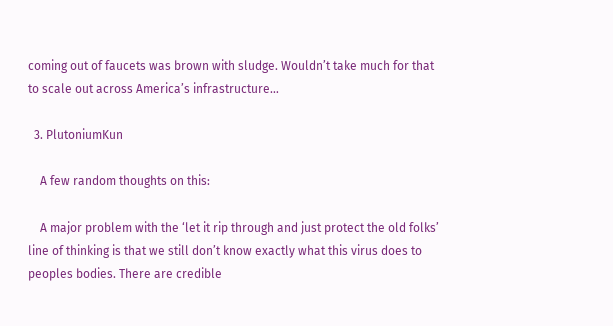coming out of faucets was brown with sludge. Wouldn’t take much for that to scale out across America’s infrastructure…

  3. PlutoniumKun

    A few random thoughts on this:

    A major problem with the ‘let it rip through and just protect the old folks’ line of thinking is that we still don’t know exactly what this virus does to peoples bodies. There are credible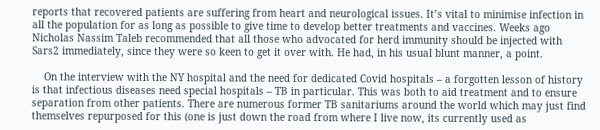reports that recovered patients are suffering from heart and neurological issues. It’s vital to minimise infection in all the population for as long as possible to give time to develop better treatments and vaccines. Weeks ago Nicholas Nassim Taleb recommended that all those who advocated for herd immunity should be injected with Sars2 immediately, since they were so keen to get it over with. He had, in his usual blunt manner, a point.

    On the interview with the NY hospital and the need for dedicated Covid hospitals – a forgotten lesson of history is that infectious diseases need special hospitals – TB in particular. This was both to aid treatment and to ensure separation from other patients. There are numerous former TB sanitariums around the world which may just find themselves repurposed for this (one is just down the road from where I live now, its currently used as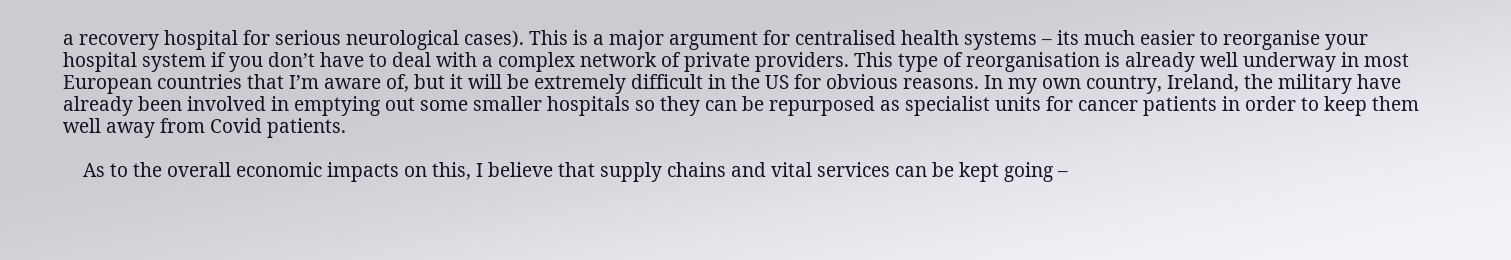a recovery hospital for serious neurological cases). This is a major argument for centralised health systems – its much easier to reorganise your hospital system if you don’t have to deal with a complex network of private providers. This type of reorganisation is already well underway in most European countries that I’m aware of, but it will be extremely difficult in the US for obvious reasons. In my own country, Ireland, the military have already been involved in emptying out some smaller hospitals so they can be repurposed as specialist units for cancer patients in order to keep them well away from Covid patients.

    As to the overall economic impacts on this, I believe that supply chains and vital services can be kept going –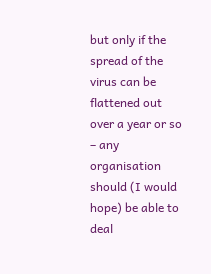but only if the spread of the virus can be flattened out over a year or so – any organisation should (I would hope) be able to deal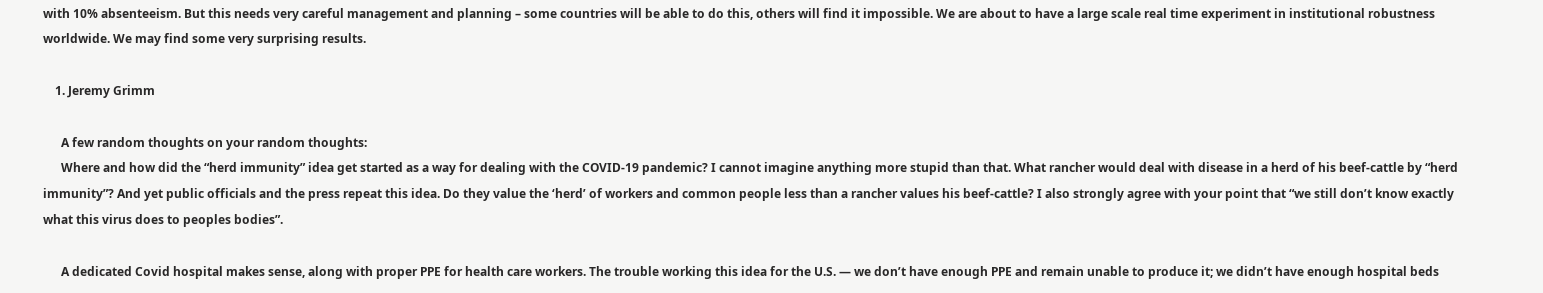with 10% absenteeism. But this needs very careful management and planning – some countries will be able to do this, others will find it impossible. We are about to have a large scale real time experiment in institutional robustness worldwide. We may find some very surprising results.

    1. Jeremy Grimm

      A few random thoughts on your random thoughts:
      Where and how did the “herd immunity” idea get started as a way for dealing with the COVID-19 pandemic? I cannot imagine anything more stupid than that. What rancher would deal with disease in a herd of his beef-cattle by “herd immunity”? And yet public officials and the press repeat this idea. Do they value the ‘herd’ of workers and common people less than a rancher values his beef-cattle? I also strongly agree with your point that “we still don’t know exactly what this virus does to peoples bodies”.

      A dedicated Covid hospital makes sense, along with proper PPE for health care workers. The trouble working this idea for the U.S. — we don’t have enough PPE and remain unable to produce it; we didn’t have enough hospital beds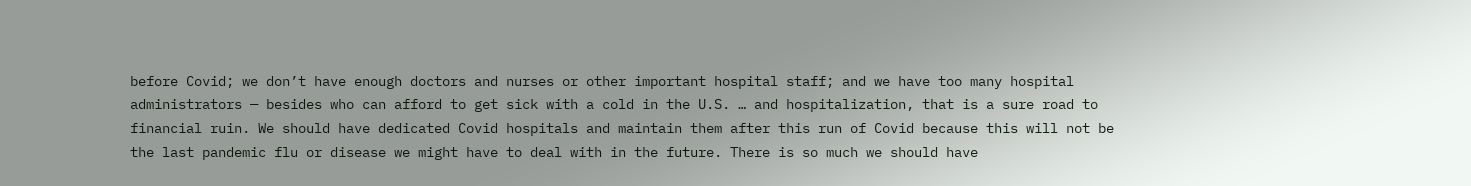before Covid; we don’t have enough doctors and nurses or other important hospital staff; and we have too many hospital administrators — besides who can afford to get sick with a cold in the U.S. … and hospitalization, that is a sure road to financial ruin. We should have dedicated Covid hospitals and maintain them after this run of Covid because this will not be the last pandemic flu or disease we might have to deal with in the future. There is so much we should have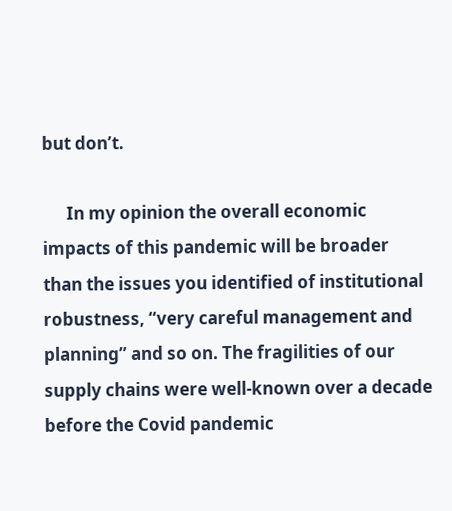but don’t.

      In my opinion the overall economic impacts of this pandemic will be broader than the issues you identified of institutional robustness, “very careful management and planning” and so on. The fragilities of our supply chains were well-known over a decade before the Covid pandemic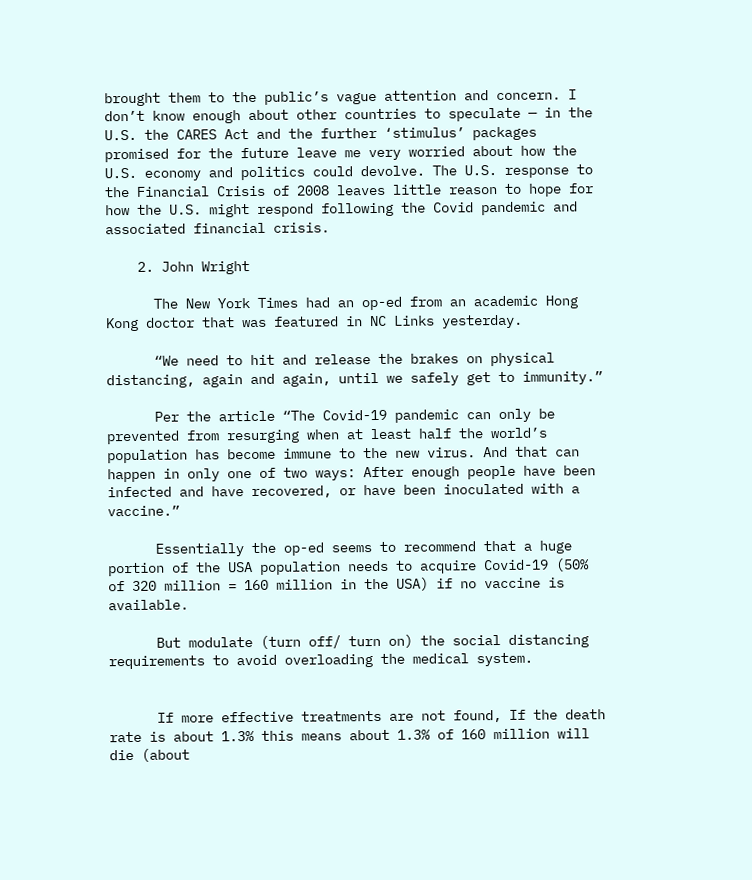brought them to the public’s vague attention and concern. I don’t know enough about other countries to speculate — in the U.S. the CARES Act and the further ‘stimulus’ packages promised for the future leave me very worried about how the U.S. economy and politics could devolve. The U.S. response to the Financial Crisis of 2008 leaves little reason to hope for how the U.S. might respond following the Covid pandemic and associated financial crisis.

    2. John Wright

      The New York Times had an op-ed from an academic Hong Kong doctor that was featured in NC Links yesterday.

      “We need to hit and release the brakes on physical distancing, again and again, until we safely get to immunity.”

      Per the article “The Covid-19 pandemic can only be prevented from resurging when at least half the world’s population has become immune to the new virus. And that can happen in only one of two ways: After enough people have been infected and have recovered, or have been inoculated with a vaccine.”

      Essentially the op-ed seems to recommend that a huge portion of the USA population needs to acquire Covid-19 (50% of 320 million = 160 million in the USA) if no vaccine is available.

      But modulate (turn off/ turn on) the social distancing requirements to avoid overloading the medical system.


      If more effective treatments are not found, If the death rate is about 1.3% this means about 1.3% of 160 million will die (about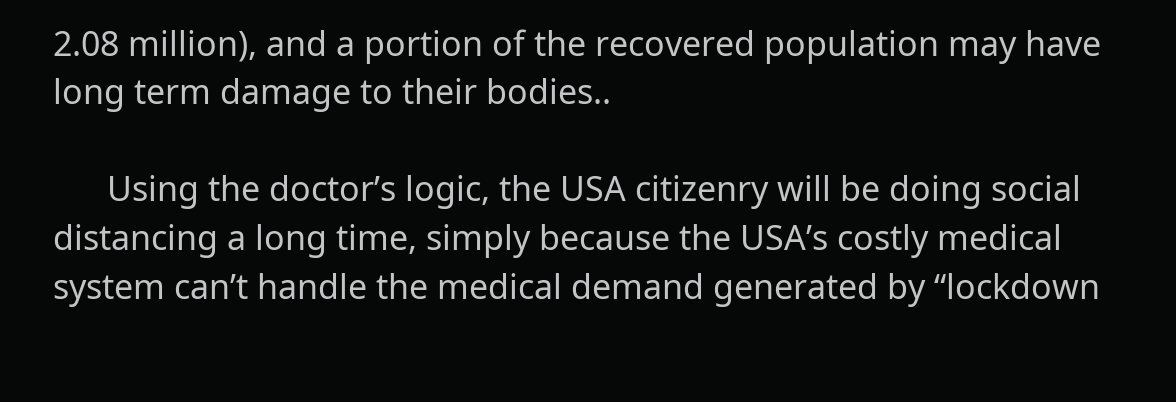2.08 million), and a portion of the recovered population may have long term damage to their bodies..

      Using the doctor’s logic, the USA citizenry will be doing social distancing a long time, simply because the USA’s costly medical system can’t handle the medical demand generated by “lockdown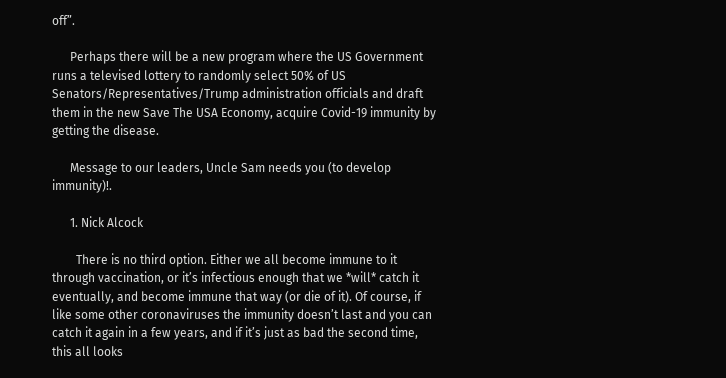off”.

      Perhaps there will be a new program where the US Government runs a televised lottery to randomly select 50% of US Senators/Representatives/Trump administration officials and draft them in the new Save The USA Economy, acquire Covid-19 immunity by getting the disease.

      Message to our leaders, Uncle Sam needs you (to develop immunity)!.

      1. Nick Alcock

        There is no third option. Either we all become immune to it through vaccination, or it’s infectious enough that we *will* catch it eventually, and become immune that way (or die of it). Of course, if like some other coronaviruses the immunity doesn’t last and you can catch it again in a few years, and if it’s just as bad the second time, this all looks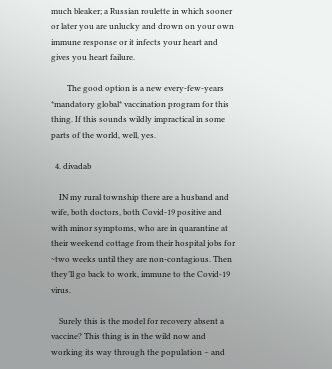much bleaker; a Russian roulette in which sooner or later you are unlucky and drown on your own immune response or it infects your heart and gives you heart failure.

        The good option is a new every-few-years *mandatory global* vaccination program for this thing. If this sounds wildly impractical in some parts of the world, well, yes.

  4. divadab

    IN my rural township there are a husband and wife, both doctors, both Covid-19 positive and with minor symptoms, who are in quarantine at their weekend cottage from their hospital jobs for ~two weeks until they are non-contagious. Then they’ll go back to work, immune to the Covid-19 virus.

    Surely this is the model for recovery absent a vaccine? This thing is in the wild now and working its way through the population – and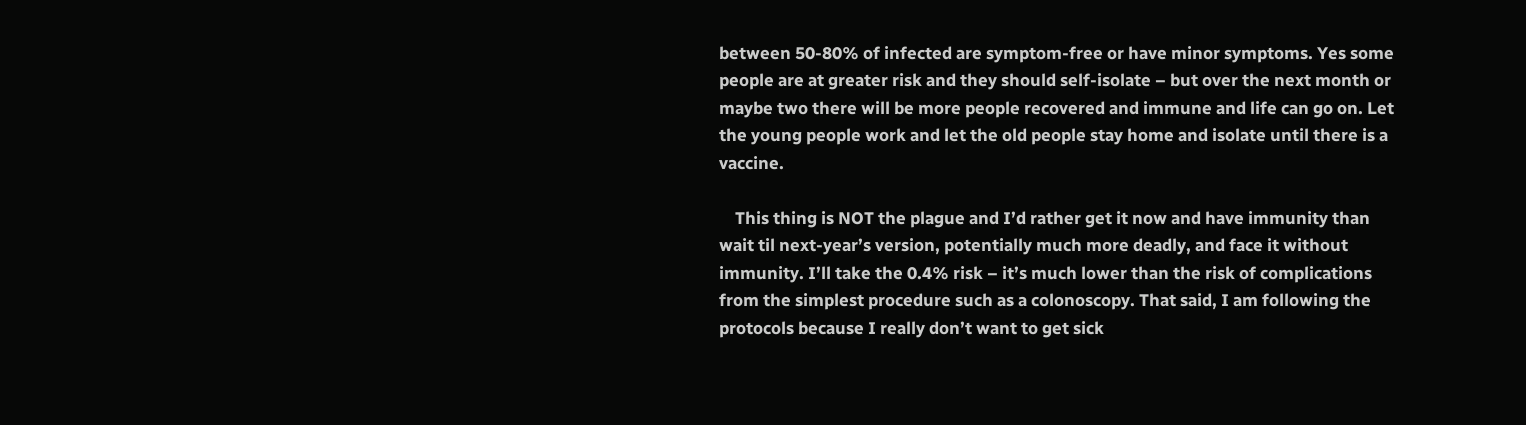between 50-80% of infected are symptom-free or have minor symptoms. Yes some people are at greater risk and they should self-isolate – but over the next month or maybe two there will be more people recovered and immune and life can go on. Let the young people work and let the old people stay home and isolate until there is a vaccine.

    This thing is NOT the plague and I’d rather get it now and have immunity than wait til next-year’s version, potentially much more deadly, and face it without immunity. I’ll take the 0.4% risk – it’s much lower than the risk of complications from the simplest procedure such as a colonoscopy. That said, I am following the protocols because I really don’t want to get sick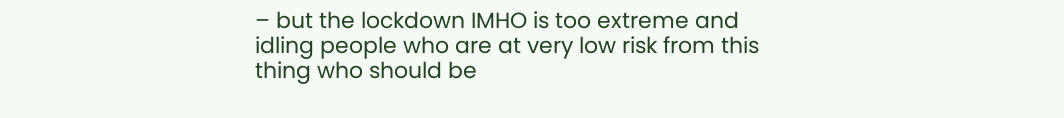– but the lockdown IMHO is too extreme and idling people who are at very low risk from this thing who should be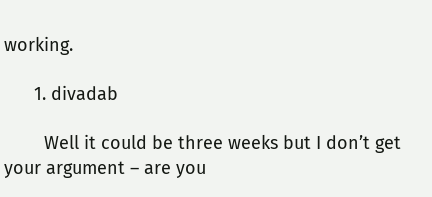working.

      1. divadab

        Well it could be three weeks but I don’t get your argument – are you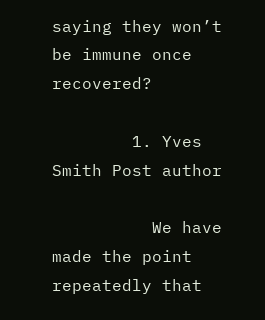saying they won’t be immune once recovered?

        1. Yves Smith Post author

          We have made the point repeatedly that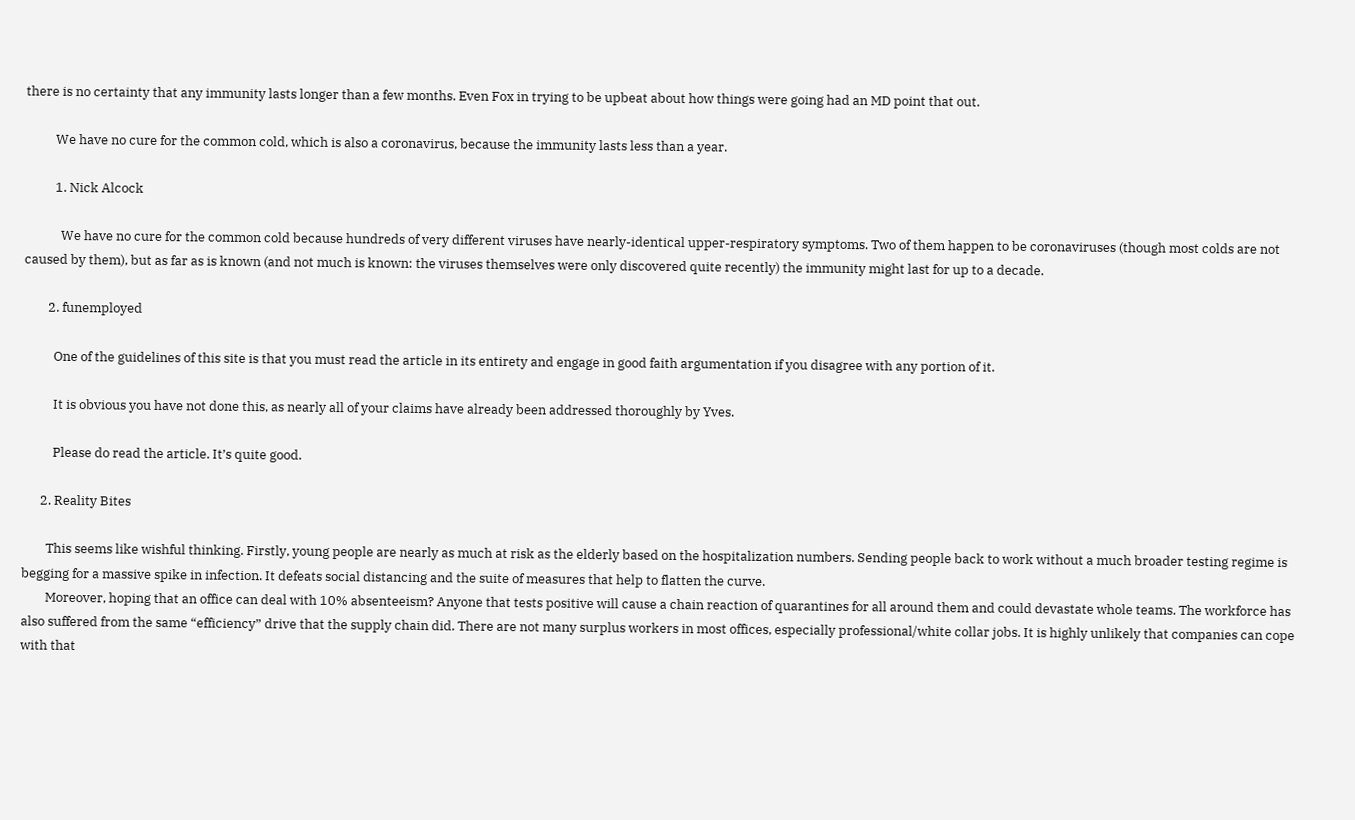there is no certainty that any immunity lasts longer than a few months. Even Fox in trying to be upbeat about how things were going had an MD point that out.

          We have no cure for the common cold, which is also a coronavirus, because the immunity lasts less than a year.

          1. Nick Alcock

            We have no cure for the common cold because hundreds of very different viruses have nearly-identical upper-respiratory symptoms. Two of them happen to be coronaviruses (though most colds are not caused by them), but as far as is known (and not much is known: the viruses themselves were only discovered quite recently) the immunity might last for up to a decade.

        2. funemployed

          One of the guidelines of this site is that you must read the article in its entirety and engage in good faith argumentation if you disagree with any portion of it.

          It is obvious you have not done this, as nearly all of your claims have already been addressed thoroughly by Yves.

          Please do read the article. It’s quite good.

      2. Reality Bites

        This seems like wishful thinking. Firstly, young people are nearly as much at risk as the elderly based on the hospitalization numbers. Sending people back to work without a much broader testing regime is begging for a massive spike in infection. It defeats social distancing and the suite of measures that help to flatten the curve.
        Moreover, hoping that an office can deal with 10% absenteeism? Anyone that tests positive will cause a chain reaction of quarantines for all around them and could devastate whole teams. The workforce has also suffered from the same “efficiency” drive that the supply chain did. There are not many surplus workers in most offices, especially professional/white collar jobs. It is highly unlikely that companies can cope with that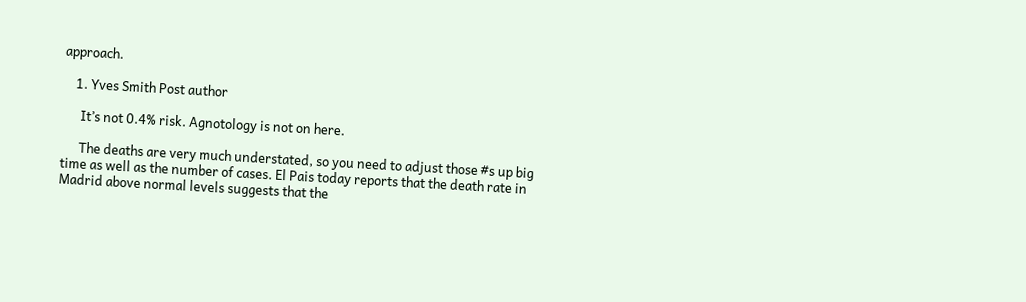approach.

    1. Yves Smith Post author

      It’s not 0.4% risk. Agnotology is not on here.

      The deaths are very much understated, so you need to adjust those #s up big time as well as the number of cases. El Pais today reports that the death rate in Madrid above normal levels suggests that the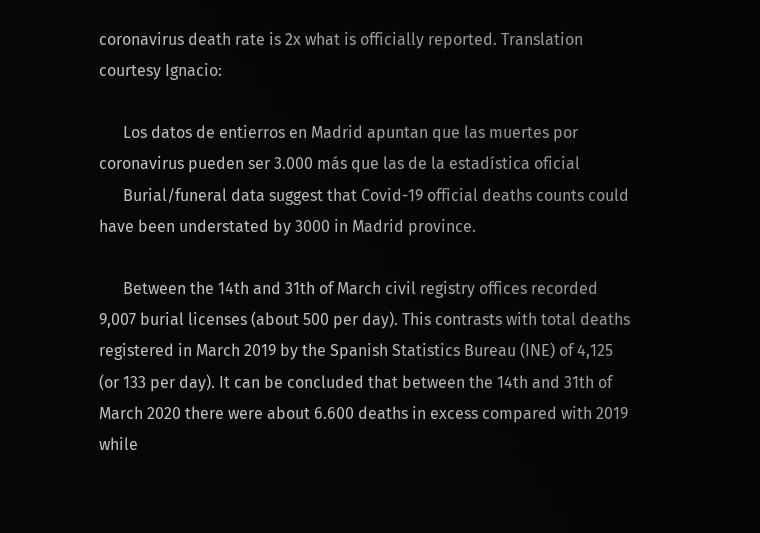coronavirus death rate is 2x what is officially reported. Translation courtesy Ignacio:

      Los datos de entierros en Madrid apuntan que las muertes por coronavirus pueden ser 3.000 más que las de la estadística oficial
      Burial/funeral data suggest that Covid-19 official deaths counts could have been understated by 3000 in Madrid province.

      Between the 14th and 31th of March civil registry offices recorded 9,007 burial licenses (about 500 per day). This contrasts with total deaths registered in March 2019 by the Spanish Statistics Bureau (INE) of 4,125 (or 133 per day). It can be concluded that between the 14th and 31th of March 2020 there were about 6.600 deaths in excess compared with 2019 while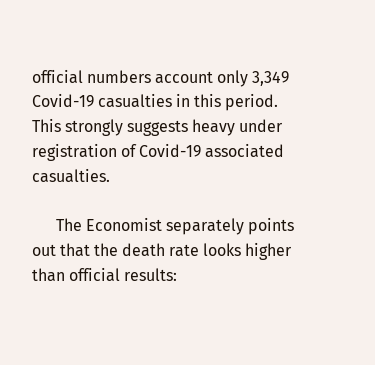official numbers account only 3,349 Covid-19 casualties in this period. This strongly suggests heavy under registration of Covid-19 associated casualties.

      The Economist separately points out that the death rate looks higher than official results: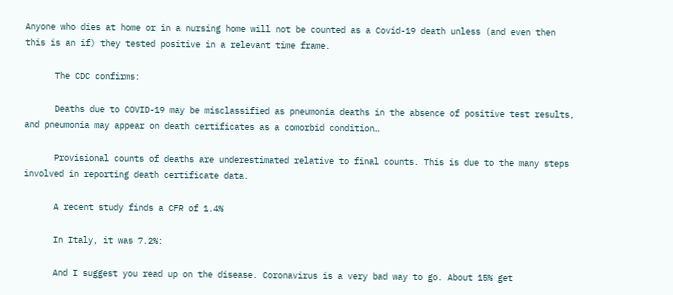Anyone who dies at home or in a nursing home will not be counted as a Covid-19 death unless (and even then this is an if) they tested positive in a relevant time frame.

      The CDC confirms:

      Deaths due to COVID-19 may be misclassified as pneumonia deaths in the absence of positive test results, and pneumonia may appear on death certificates as a comorbid condition…

      Provisional counts of deaths are underestimated relative to final counts. This is due to the many steps involved in reporting death certificate data.

      A recent study finds a CFR of 1.4%

      In Italy, it was 7.2%:

      And I suggest you read up on the disease. Coronavirus is a very bad way to go. About 15% get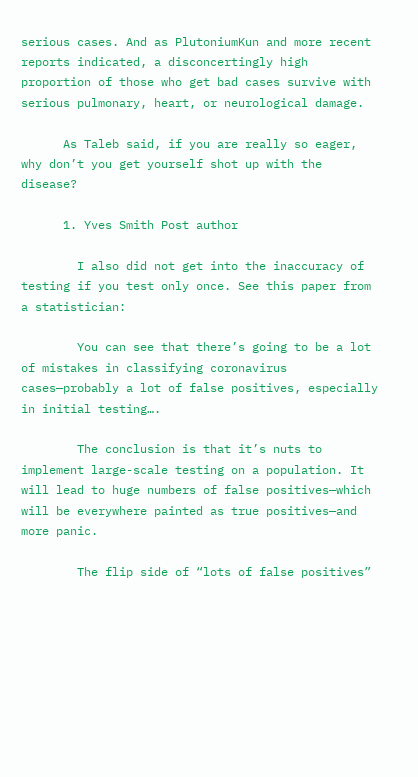serious cases. And as PlutoniumKun and more recent reports indicated, a disconcertingly high proportion of those who get bad cases survive with serious pulmonary, heart, or neurological damage.

      As Taleb said, if you are really so eager, why don’t you get yourself shot up with the disease?

      1. Yves Smith Post author

        I also did not get into the inaccuracy of testing if you test only once. See this paper from a statistician:

        You can see that there’s going to be a lot of mistakes in classifying coronavirus cases—probably a lot of false positives, especially in initial testing….

        The conclusion is that it’s nuts to implement large-scale testing on a population. It will lead to huge numbers of false positives—which will be everywhere painted as true positives—and more panic.

        The flip side of “lots of false positives”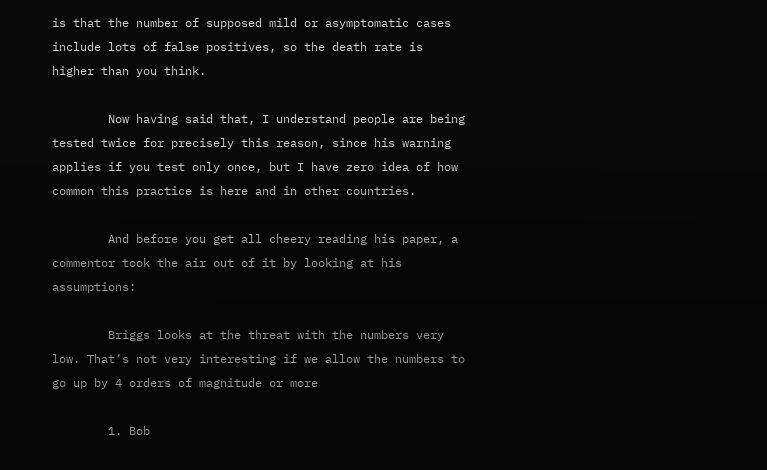is that the number of supposed mild or asymptomatic cases include lots of false positives, so the death rate is higher than you think.

        Now having said that, I understand people are being tested twice for precisely this reason, since his warning applies if you test only once, but I have zero idea of how common this practice is here and in other countries.

        And before you get all cheery reading his paper, a commentor took the air out of it by looking at his assumptions:

        Briggs looks at the threat with the numbers very low. That’s not very interesting if we allow the numbers to go up by 4 orders of magnitude or more

        1. Bob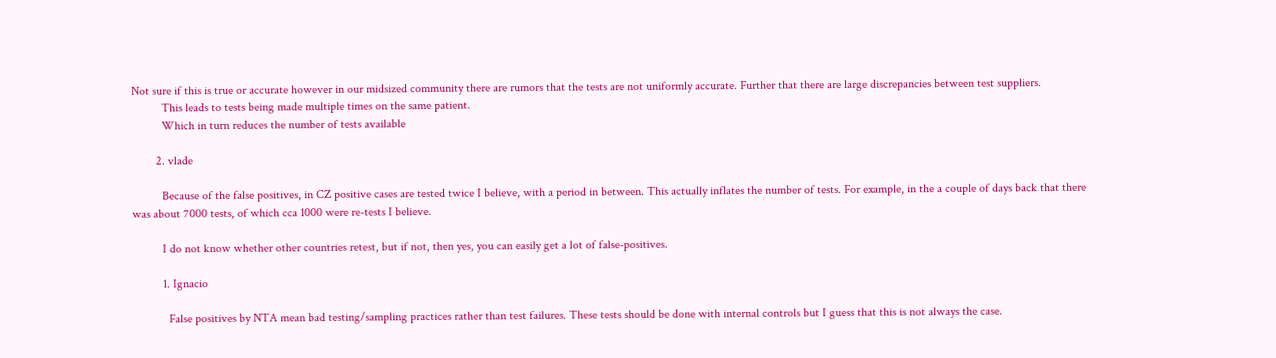Not sure if this is true or accurate however in our midsized community there are rumors that the tests are not uniformly accurate. Further that there are large discrepancies between test suppliers.
          This leads to tests being made multiple times on the same patient.
          Which in turn reduces the number of tests available

        2. vlade

          Because of the false positives, in CZ positive cases are tested twice I believe, with a period in between. This actually inflates the number of tests. For example, in the a couple of days back that there was about 7000 tests, of which cca 1000 were re-tests I believe.

          I do not know whether other countries retest, but if not, then yes, you can easily get a lot of false-positives.

          1. Ignacio

            False positives by NTA mean bad testing/sampling practices rather than test failures. These tests should be done with internal controls but I guess that this is not always the case.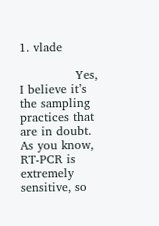1. vlade

              Yes, I believe it’s the sampling practices that are in doubt. As you know, RT-PCR is extremely sensitive, so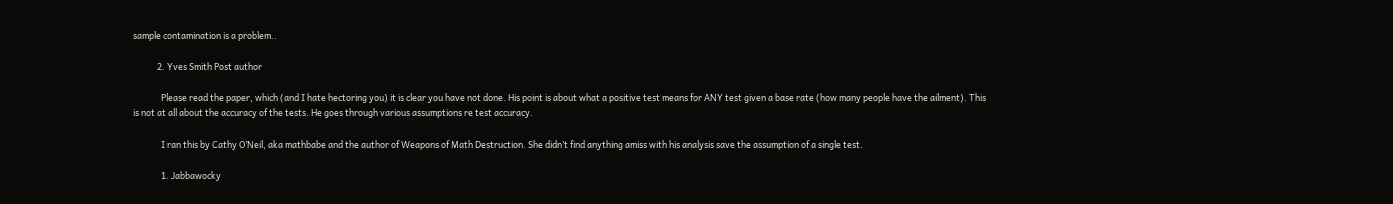sample contamination is a problem..

            2. Yves Smith Post author

              Please read the paper, which (and I hate hectoring you) it is clear you have not done. His point is about what a positive test means for ANY test given a base rate (how many people have the ailment). This is not at all about the accuracy of the tests. He goes through various assumptions re test accuracy.

              I ran this by Cathy O’Neil, aka mathbabe and the author of Weapons of Math Destruction. She didn’t find anything amiss with his analysis save the assumption of a single test.

              1. Jabbawocky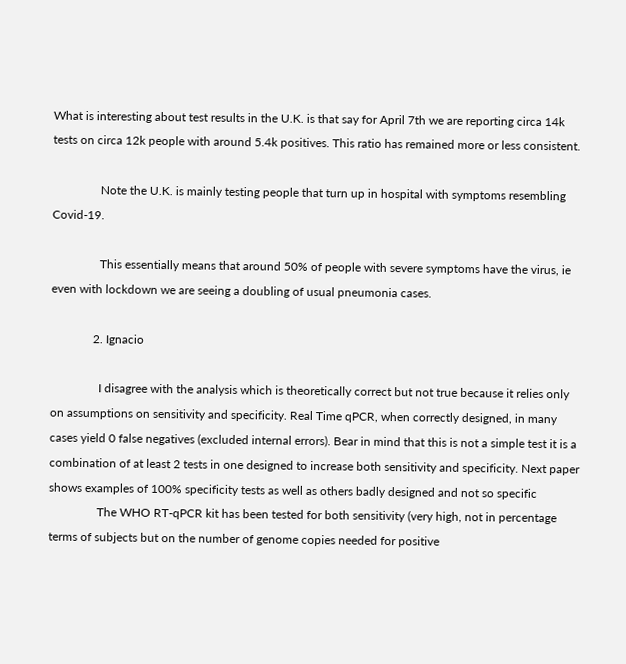What is interesting about test results in the U.K. is that say for April 7th we are reporting circa 14k tests on circa 12k people with around 5.4k positives. This ratio has remained more or less consistent.

                Note the U.K. is mainly testing people that turn up in hospital with symptoms resembling Covid-19.

                This essentially means that around 50% of people with severe symptoms have the virus, ie even with lockdown we are seeing a doubling of usual pneumonia cases.

              2. Ignacio

                I disagree with the analysis which is theoretically correct but not true because it relies only on assumptions on sensitivity and specificity. Real Time qPCR, when correctly designed, in many cases yield 0 false negatives (excluded internal errors). Bear in mind that this is not a simple test it is a combination of at least 2 tests in one designed to increase both sensitivity and specificity. Next paper shows examples of 100% specificity tests as well as others badly designed and not so specific
                The WHO RT-qPCR kit has been tested for both sensitivity (very high, not in percentage terms of subjects but on the number of genome copies needed for positive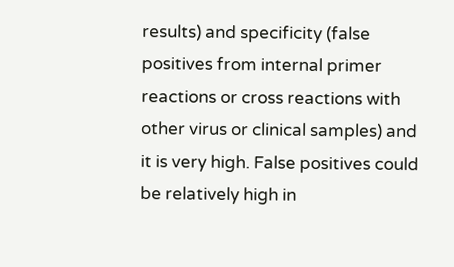results) and specificity (false positives from internal primer reactions or cross reactions with other virus or clinical samples) and it is very high. False positives could be relatively high in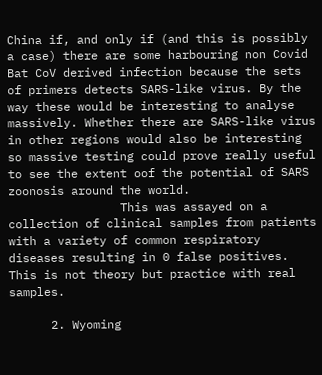China if, and only if (and this is possibly a case) there are some harbouring non Covid Bat CoV derived infection because the sets of primers detects SARS-like virus. By the way these would be interesting to analyse massively. Whether there are SARS-like virus in other regions would also be interesting so massive testing could prove really useful to see the extent oof the potential of SARS zoonosis around the world.
                This was assayed on a collection of clinical samples from patients with a variety of common respiratory diseases resulting in 0 false positives. This is not theory but practice with real samples.

      2. Wyoming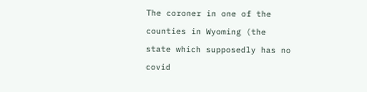The coroner in one of the counties in Wyoming (the state which supposedly has no covid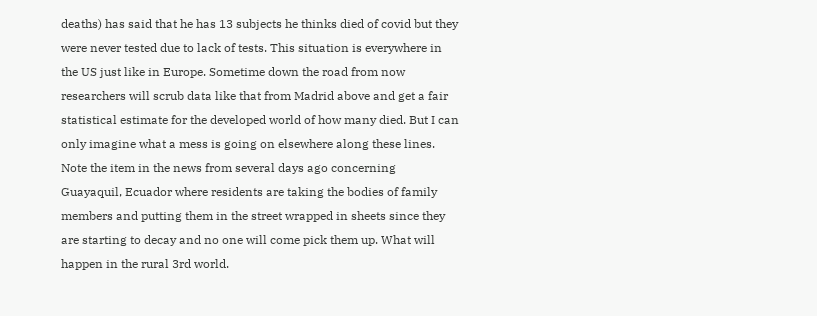deaths) has said that he has 13 subjects he thinks died of covid but they were never tested due to lack of tests. This situation is everywhere in the US just like in Europe. Sometime down the road from now researchers will scrub data like that from Madrid above and get a fair statistical estimate for the developed world of how many died. But I can only imagine what a mess is going on elsewhere along these lines. Note the item in the news from several days ago concerning Guayaquil, Ecuador where residents are taking the bodies of family members and putting them in the street wrapped in sheets since they are starting to decay and no one will come pick them up. What will happen in the rural 3rd world.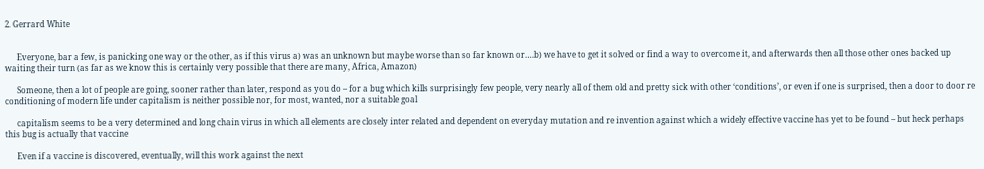2. Gerrard White


      Everyone, bar a few, is panicking one way or the other, as if this virus a) was an unknown but maybe worse than so far known or….b) we have to get it solved or find a way to overcome it, and afterwards then all those other ones backed up waiting their turn (as far as we know this is certainly very possible that there are many, Africa, Amazon)

      Someone, then a lot of people are going, sooner rather than later, respond as you do – for a bug which kills surprisingly few people, very nearly all of them old and pretty sick with other ‘conditions’, or even if one is surprised, then a door to door re conditioning of modern life under capitalism is neither possible nor, for most, wanted, nor a suitable goal

      capitalism seems to be a very determined and long chain virus in which all elements are closely inter related and dependent on everyday mutation and re invention against which a widely effective vaccine has yet to be found – but heck perhaps this bug is actually that vaccine

      Even if a vaccine is discovered, eventually, will this work against the next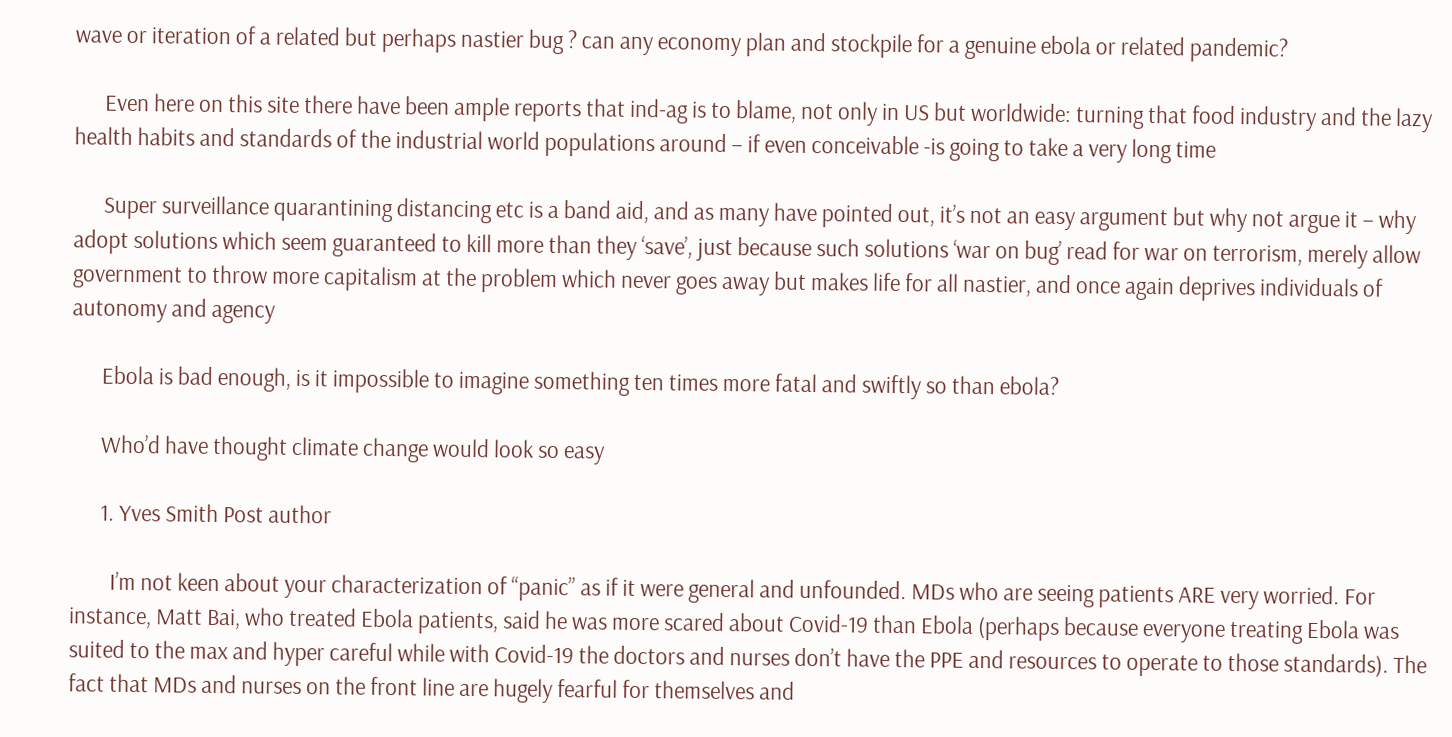wave or iteration of a related but perhaps nastier bug ? can any economy plan and stockpile for a genuine ebola or related pandemic?

      Even here on this site there have been ample reports that ind-ag is to blame, not only in US but worldwide: turning that food industry and the lazy health habits and standards of the industrial world populations around – if even conceivable -is going to take a very long time

      Super surveillance quarantining distancing etc is a band aid, and as many have pointed out, it’s not an easy argument but why not argue it – why adopt solutions which seem guaranteed to kill more than they ‘save’, just because such solutions ‘war on bug’ read for war on terrorism, merely allow government to throw more capitalism at the problem which never goes away but makes life for all nastier, and once again deprives individuals of autonomy and agency

      Ebola is bad enough, is it impossible to imagine something ten times more fatal and swiftly so than ebola?

      Who’d have thought climate change would look so easy

      1. Yves Smith Post author

        I’m not keen about your characterization of “panic” as if it were general and unfounded. MDs who are seeing patients ARE very worried. For instance, Matt Bai, who treated Ebola patients, said he was more scared about Covid-19 than Ebola (perhaps because everyone treating Ebola was suited to the max and hyper careful while with Covid-19 the doctors and nurses don’t have the PPE and resources to operate to those standards). The fact that MDs and nurses on the front line are hugely fearful for themselves and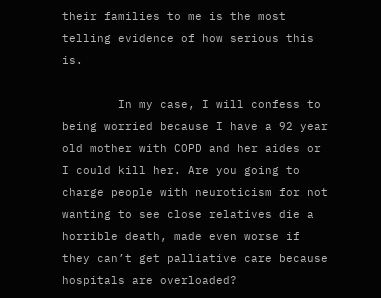their families to me is the most telling evidence of how serious this is.

        In my case, I will confess to being worried because I have a 92 year old mother with COPD and her aides or I could kill her. Are you going to charge people with neuroticism for not wanting to see close relatives die a horrible death, made even worse if they can’t get palliative care because hospitals are overloaded?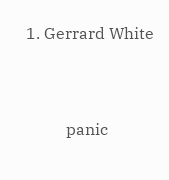1. Gerrard White


          panic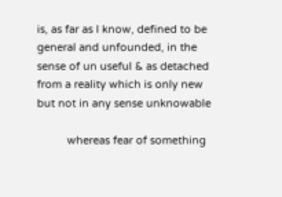is, as far as I know, defined to be general and unfounded, in the sense of un useful & as detached from a reality which is only new but not in any sense unknowable

          whereas fear of something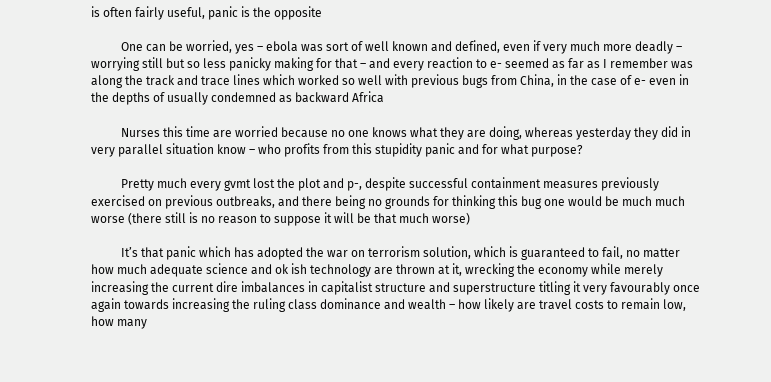is often fairly useful, panic is the opposite

          One can be worried, yes – ebola was sort of well known and defined, even if very much more deadly – worrying still but so less panicky making for that – and every reaction to e- seemed as far as I remember was along the track and trace lines which worked so well with previous bugs from China, in the case of e- even in the depths of usually condemned as backward Africa

          Nurses this time are worried because no one knows what they are doing, whereas yesterday they did in very parallel situation know – who profits from this stupidity panic and for what purpose?

          Pretty much every gvmt lost the plot and p-, despite successful containment measures previously exercised on previous outbreaks, and there being no grounds for thinking this bug one would be much much worse (there still is no reason to suppose it will be that much worse)

          It’s that panic which has adopted the war on terrorism solution, which is guaranteed to fail, no matter how much adequate science and ok ish technology are thrown at it, wrecking the economy while merely increasing the current dire imbalances in capitalist structure and superstructure titling it very favourably once again towards increasing the ruling class dominance and wealth – how likely are travel costs to remain low, how many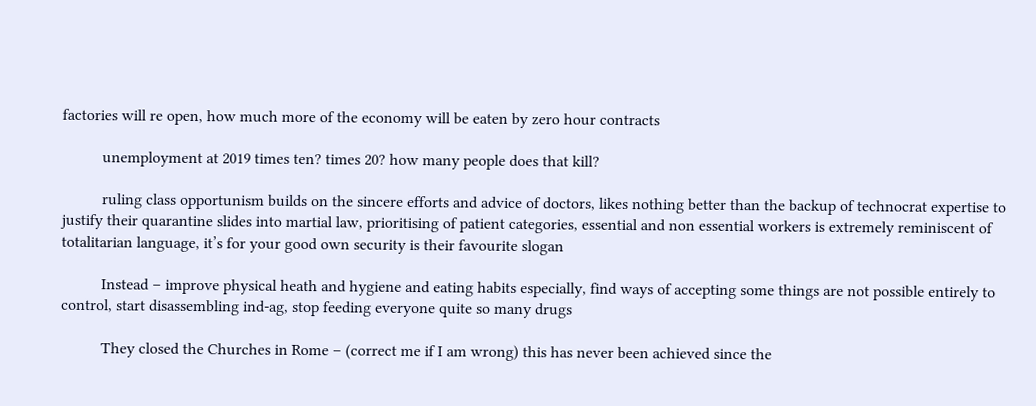factories will re open, how much more of the economy will be eaten by zero hour contracts

          unemployment at 2019 times ten? times 20? how many people does that kill?

          ruling class opportunism builds on the sincere efforts and advice of doctors, likes nothing better than the backup of technocrat expertise to justify their quarantine slides into martial law, prioritising of patient categories, essential and non essential workers is extremely reminiscent of totalitarian language, it’s for your good own security is their favourite slogan

          Instead – improve physical heath and hygiene and eating habits especially, find ways of accepting some things are not possible entirely to control, start disassembling ind-ag, stop feeding everyone quite so many drugs

          They closed the Churches in Rome – (correct me if I am wrong) this has never been achieved since the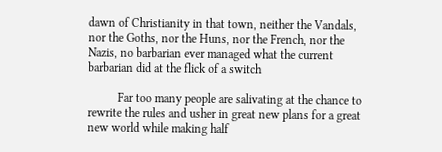dawn of Christianity in that town, neither the Vandals, nor the Goths, nor the Huns, nor the French, nor the Nazis, no barbarian ever managed what the current barbarian did at the flick of a switch

          Far too many people are salivating at the chance to rewrite the rules and usher in great new plans for a great new world while making half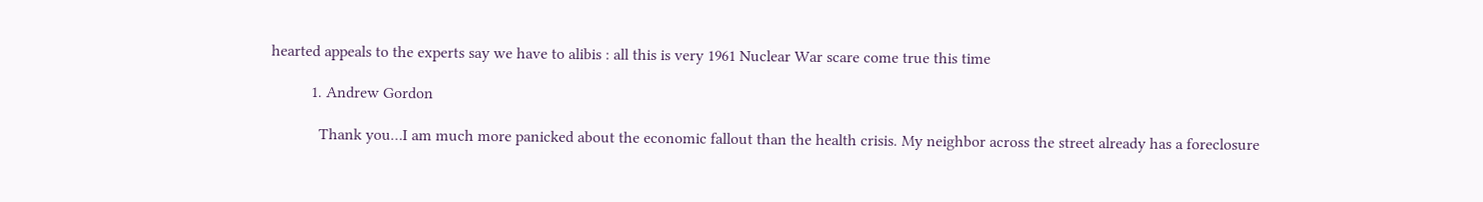hearted appeals to the experts say we have to alibis : all this is very 1961 Nuclear War scare come true this time

          1. Andrew Gordon

            Thank you…I am much more panicked about the economic fallout than the health crisis. My neighbor across the street already has a foreclosure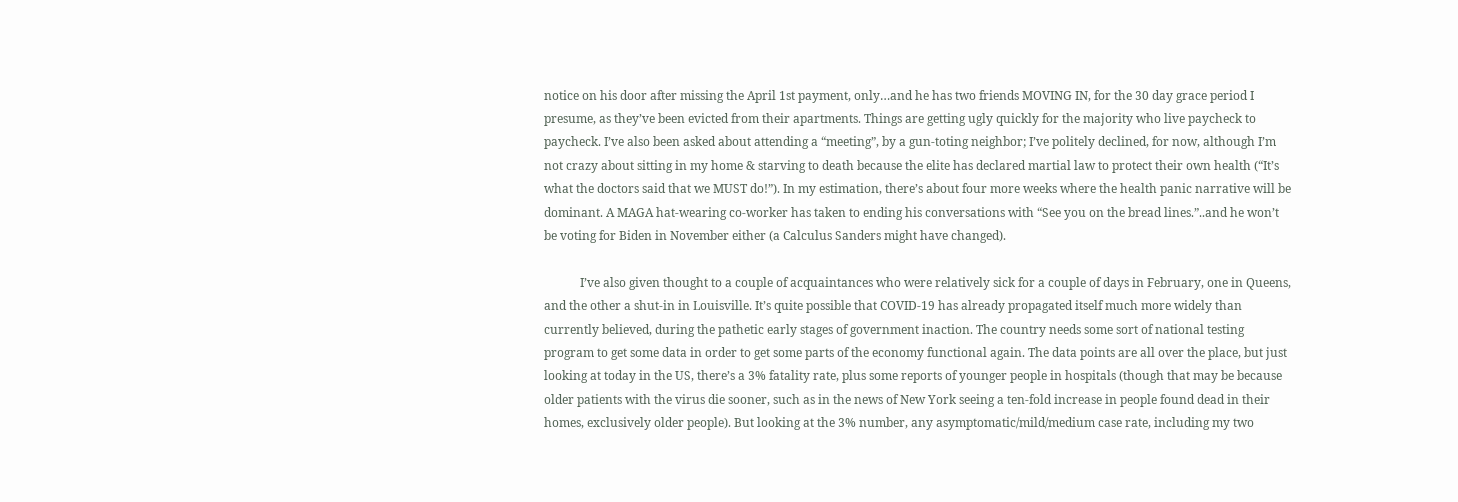notice on his door after missing the April 1st payment, only…and he has two friends MOVING IN, for the 30 day grace period I presume, as they’ve been evicted from their apartments. Things are getting ugly quickly for the majority who live paycheck to paycheck. I’ve also been asked about attending a “meeting”, by a gun-toting neighbor; I’ve politely declined, for now, although I’m not crazy about sitting in my home & starving to death because the elite has declared martial law to protect their own health (“It’s what the doctors said that we MUST do!”). In my estimation, there’s about four more weeks where the health panic narrative will be dominant. A MAGA hat-wearing co-worker has taken to ending his conversations with “See you on the bread lines.”..and he won’t be voting for Biden in November either (a Calculus Sanders might have changed).

            I’ve also given thought to a couple of acquaintances who were relatively sick for a couple of days in February, one in Queens, and the other a shut-in in Louisville. It’s quite possible that COVID-19 has already propagated itself much more widely than currently believed, during the pathetic early stages of government inaction. The country needs some sort of national testing program to get some data in order to get some parts of the economy functional again. The data points are all over the place, but just looking at today in the US, there’s a 3% fatality rate, plus some reports of younger people in hospitals (though that may be because older patients with the virus die sooner, such as in the news of New York seeing a ten-fold increase in people found dead in their homes, exclusively older people). But looking at the 3% number, any asymptomatic/mild/medium case rate, including my two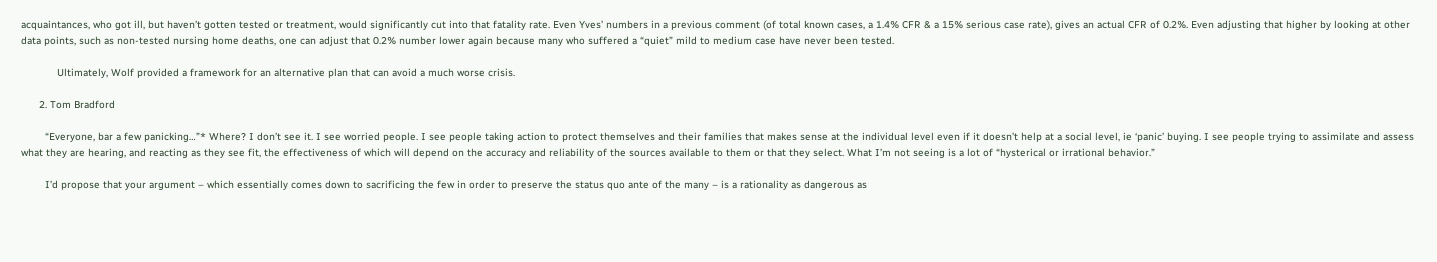acquaintances, who got ill, but haven’t gotten tested or treatment, would significantly cut into that fatality rate. Even Yves’ numbers in a previous comment (of total known cases, a 1.4% CFR & a 15% serious case rate), gives an actual CFR of 0.2%. Even adjusting that higher by looking at other data points, such as non-tested nursing home deaths, one can adjust that 0.2% number lower again because many who suffered a “quiet” mild to medium case have never been tested.

            Ultimately, Wolf provided a framework for an alternative plan that can avoid a much worse crisis.

      2. Tom Bradford

        “Everyone, bar a few panicking…”* Where? I don’t see it. I see worried people. I see people taking action to protect themselves and their families that makes sense at the individual level even if it doesn’t help at a social level, ie ‘panic’ buying. I see people trying to assimilate and assess what they are hearing, and reacting as they see fit, the effectiveness of which will depend on the accuracy and reliability of the sources available to them or that they select. What I’m not seeing is a lot of “hysterical or irrational behavior.”

        I’d propose that your argument – which essentially comes down to sacrificing the few in order to preserve the status quo ante of the many – is a rationality as dangerous as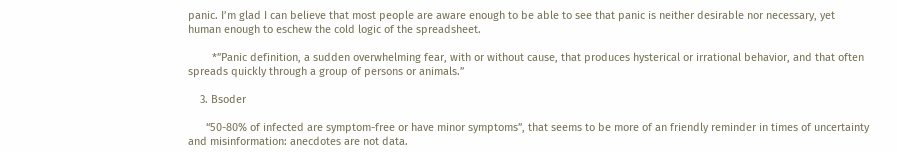panic. I’m glad I can believe that most people are aware enough to be able to see that panic is neither desirable nor necessary, yet human enough to eschew the cold logic of the spreadsheet.

        *”Panic definition, a sudden overwhelming fear, with or without cause, that produces hysterical or irrational behavior, and that often spreads quickly through a group of persons or animals.”

    3. Bsoder

      “50-80% of infected are symptom-free or have minor symptoms”, that seems to be more of an friendly reminder in times of uncertainty and misinformation: anecdotes are not data.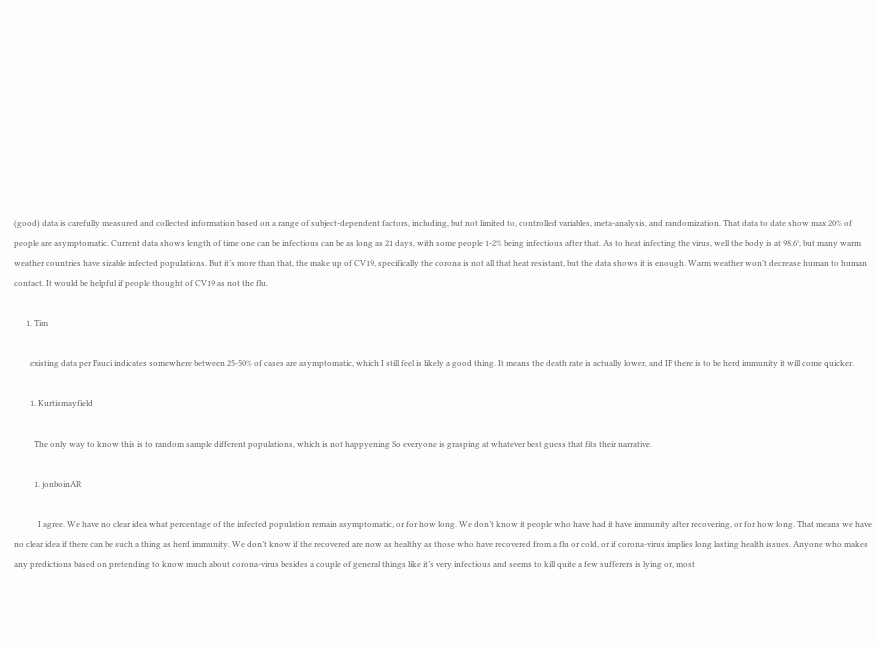(good) data is carefully measured and collected information based on a range of subject-dependent factors, including, but not limited to, controlled variables, meta-analysis, and randomization. That data to date show max 20% of people are asymptomatic. Current data shows length of time one can be infectious can be as long as 21 days, with some people 1-2% being infectious after that. As to heat infecting the virus, well the body is at 98.6°, but many warm weather countries have sizable infected populations. But it’s more than that, the make up of CV19, specifically the corona is not all that heat resistant, but the data shows it is enough. Warm weather won’t decrease human to human contact. It would be helpful if people thought of CV19 as not the flu.

      1. Tim

        existing data per Fauci indicates somewhere between 25-50% of cases are asymptomatic, which I still feel is likely a good thing. It means the death rate is actually lower, and IF there is to be herd immunity it will come quicker.

        1. Kurtismayfield

          The only way to know this is to random sample different populations, which is not happyening So everyone is grasping at whatever best guess that fits their narrative.

          1. jonboinAR

            I agree. We have no clear idea what percentage of the infected population remain asymptomatic, or for how long. We don’t know it people who have had it have immunity after recovering, or for how long. That means we have no clear idea if there can be such a thing as herd immunity. We don’t know if the recovered are now as healthy as those who have recovered from a flu or cold, or if corona-virus implies long lasting health issues. Anyone who makes any predictions based on pretending to know much about corona-virus besides a couple of general things like it’s very infectious and seems to kill quite a few sufferers is lying or, most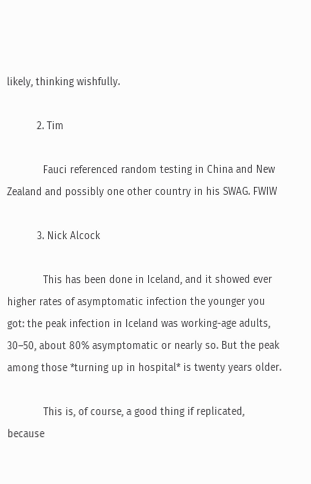likely, thinking wishfully.

          2. Tim

            Fauci referenced random testing in China and New Zealand and possibly one other country in his SWAG. FWIW

          3. Nick Alcock

            This has been done in Iceland, and it showed ever higher rates of asymptomatic infection the younger you got: the peak infection in Iceland was working-age adults, 30–50, about 80% asymptomatic or nearly so. But the peak among those *turning up in hospital* is twenty years older.

            This is, of course, a good thing if replicated, because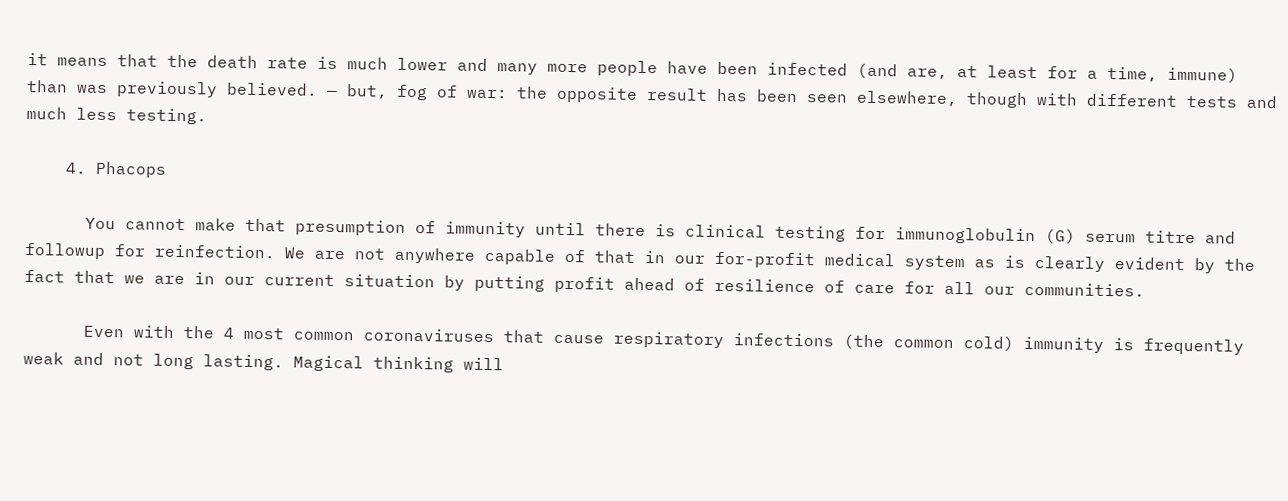it means that the death rate is much lower and many more people have been infected (and are, at least for a time, immune) than was previously believed. — but, fog of war: the opposite result has been seen elsewhere, though with different tests and much less testing.

    4. Phacops

      You cannot make that presumption of immunity until there is clinical testing for immunoglobulin (G) serum titre and followup for reinfection. We are not anywhere capable of that in our for-profit medical system as is clearly evident by the fact that we are in our current situation by putting profit ahead of resilience of care for all our communities.

      Even with the 4 most common coronaviruses that cause respiratory infections (the common cold) immunity is frequently weak and not long lasting. Magical thinking will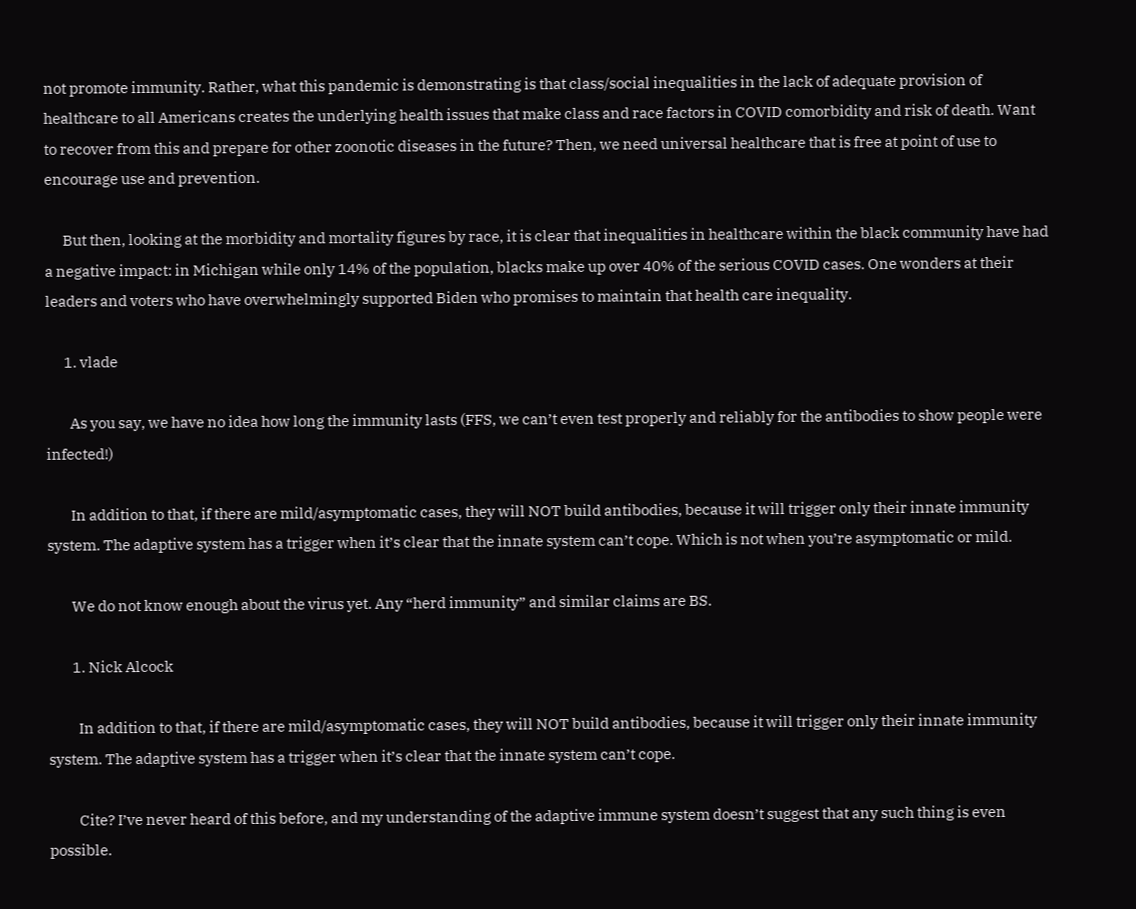not promote immunity. Rather, what this pandemic is demonstrating is that class/social inequalities in the lack of adequate provision of healthcare to all Americans creates the underlying health issues that make class and race factors in COVID comorbidity and risk of death. Want to recover from this and prepare for other zoonotic diseases in the future? Then, we need universal healthcare that is free at point of use to encourage use and prevention.

      But then, looking at the morbidity and mortality figures by race, it is clear that inequalities in healthcare within the black community have had a negative impact: in Michigan while only 14% of the population, blacks make up over 40% of the serious COVID cases. One wonders at their leaders and voters who have overwhelmingly supported Biden who promises to maintain that health care inequality.

      1. vlade

        As you say, we have no idea how long the immunity lasts (FFS, we can’t even test properly and reliably for the antibodies to show people were infected!)

        In addition to that, if there are mild/asymptomatic cases, they will NOT build antibodies, because it will trigger only their innate immunity system. The adaptive system has a trigger when it’s clear that the innate system can’t cope. Which is not when you’re asymptomatic or mild.

        We do not know enough about the virus yet. Any “herd immunity” and similar claims are BS.

        1. Nick Alcock

          In addition to that, if there are mild/asymptomatic cases, they will NOT build antibodies, because it will trigger only their innate immunity system. The adaptive system has a trigger when it’s clear that the innate system can’t cope.

          Cite? I’ve never heard of this before, and my understanding of the adaptive immune system doesn’t suggest that any such thing is even possible.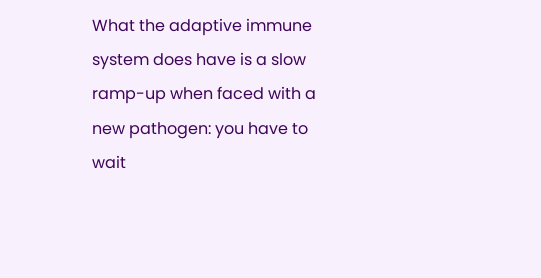What the adaptive immune system does have is a slow ramp-up when faced with a new pathogen: you have to wait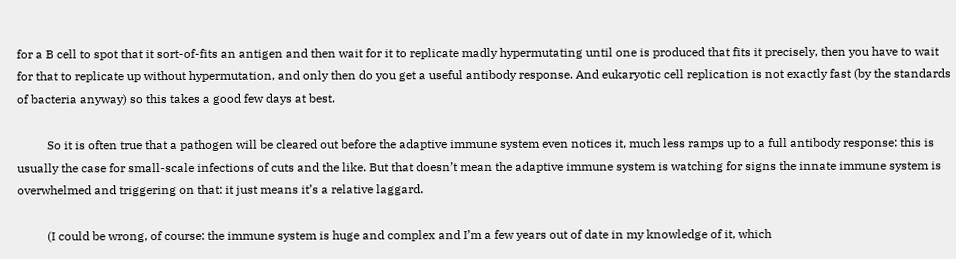for a B cell to spot that it sort-of-fits an antigen and then wait for it to replicate madly hypermutating until one is produced that fits it precisely, then you have to wait for that to replicate up without hypermutation, and only then do you get a useful antibody response. And eukaryotic cell replication is not exactly fast (by the standards of bacteria anyway) so this takes a good few days at best.

          So it is often true that a pathogen will be cleared out before the adaptive immune system even notices it, much less ramps up to a full antibody response: this is usually the case for small-scale infections of cuts and the like. But that doesn’t mean the adaptive immune system is watching for signs the innate immune system is overwhelmed and triggering on that: it just means it’s a relative laggard.

          (I could be wrong, of course: the immune system is huge and complex and I’m a few years out of date in my knowledge of it, which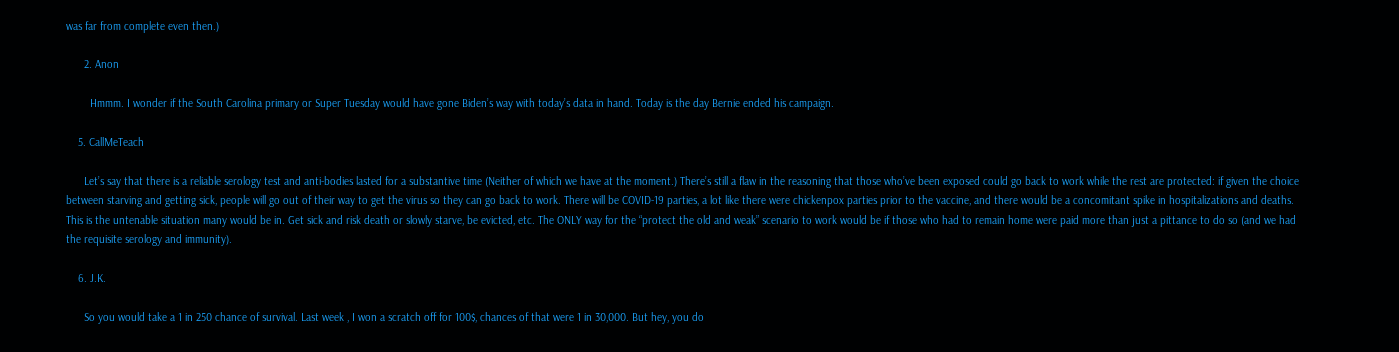was far from complete even then.)

      2. Anon

        Hmmm. I wonder if the South Carolina primary or Super Tuesday would have gone Biden’s way with today’s data in hand. Today is the day Bernie ended his campaign.

    5. CallMeTeach

      Let’s say that there is a reliable serology test and anti-bodies lasted for a substantive time (Neither of which we have at the moment.) There’s still a flaw in the reasoning that those who’ve been exposed could go back to work while the rest are protected: if given the choice between starving and getting sick, people will go out of their way to get the virus so they can go back to work. There will be COVID-19 parties, a lot like there were chickenpox parties prior to the vaccine, and there would be a concomitant spike in hospitalizations and deaths. This is the untenable situation many would be in. Get sick and risk death or slowly starve, be evicted, etc. The ONLY way for the “protect the old and weak” scenario to work would be if those who had to remain home were paid more than just a pittance to do so (and we had the requisite serology and immunity).

    6. J.K.

      So you would take a 1 in 250 chance of survival. Last week , I won a scratch off for 100$, chances of that were 1 in 30,000. But hey, you do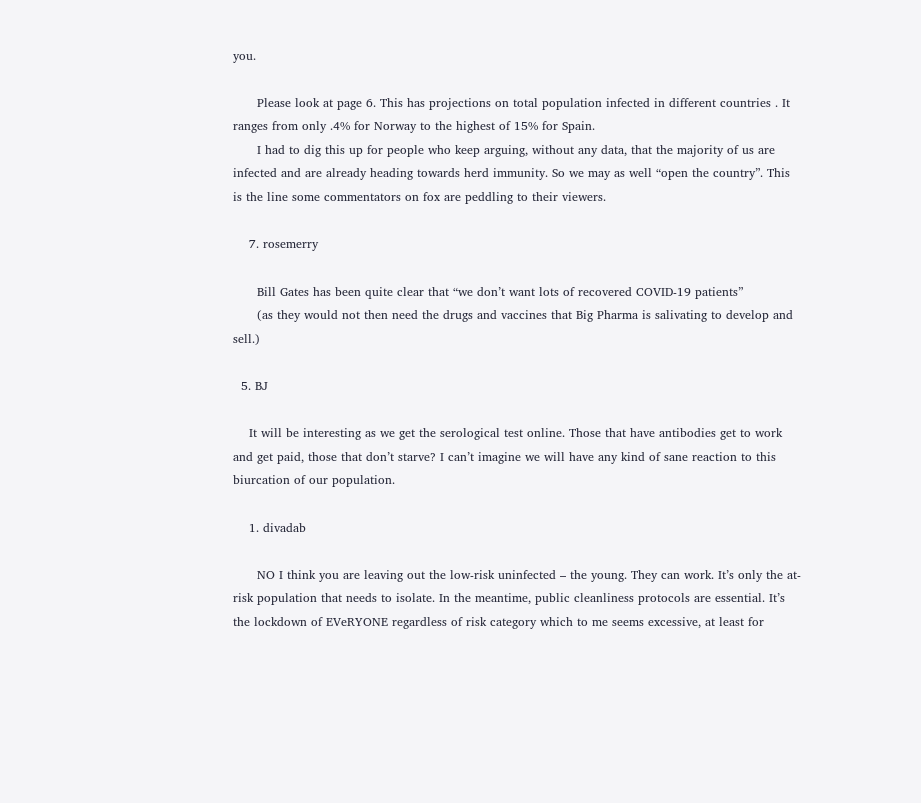you.

      Please look at page 6. This has projections on total population infected in different countries . It ranges from only .4% for Norway to the highest of 15% for Spain.
      I had to dig this up for people who keep arguing, without any data, that the majority of us are infected and are already heading towards herd immunity. So we may as well “open the country”. This is the line some commentators on fox are peddling to their viewers.

    7. rosemerry

      Bill Gates has been quite clear that “we don’t want lots of recovered COVID-19 patients”
      (as they would not then need the drugs and vaccines that Big Pharma is salivating to develop and sell.)

  5. BJ

    It will be interesting as we get the serological test online. Those that have antibodies get to work and get paid, those that don’t starve? I can’t imagine we will have any kind of sane reaction to this biurcation of our population.

    1. divadab

      NO I think you are leaving out the low-risk uninfected – the young. They can work. It’s only the at-risk population that needs to isolate. In the meantime, public cleanliness protocols are essential. It’s the lockdown of EVeRYONE regardless of risk category which to me seems excessive, at least for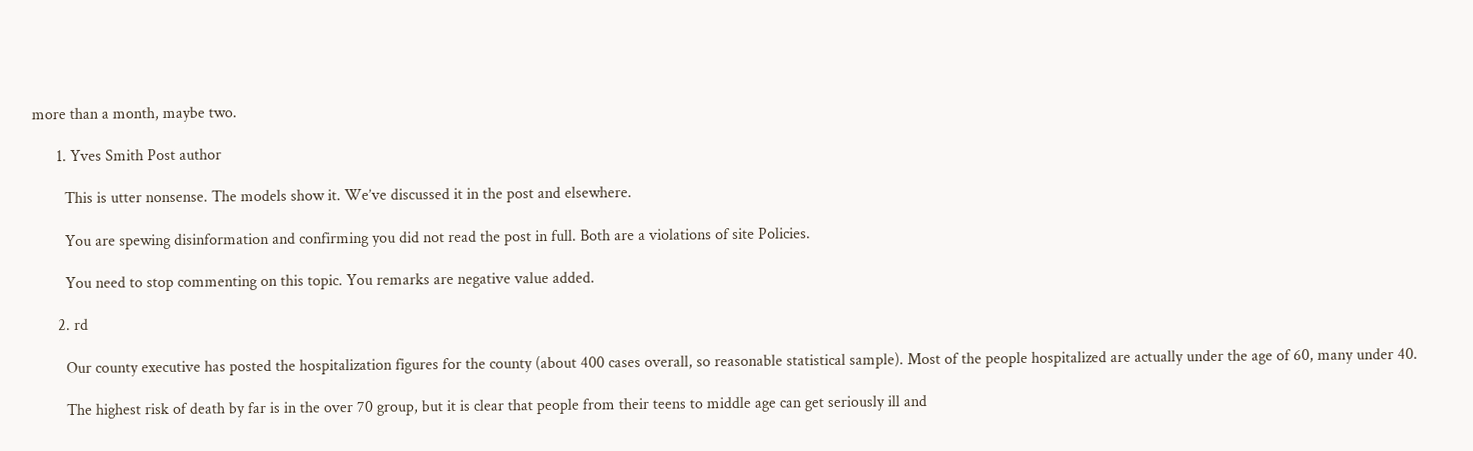more than a month, maybe two.

      1. Yves Smith Post author

        This is utter nonsense. The models show it. We’ve discussed it in the post and elsewhere.

        You are spewing disinformation and confirming you did not read the post in full. Both are a violations of site Policies.

        You need to stop commenting on this topic. You remarks are negative value added.

      2. rd

        Our county executive has posted the hospitalization figures for the county (about 400 cases overall, so reasonable statistical sample). Most of the people hospitalized are actually under the age of 60, many under 40.

        The highest risk of death by far is in the over 70 group, but it is clear that people from their teens to middle age can get seriously ill and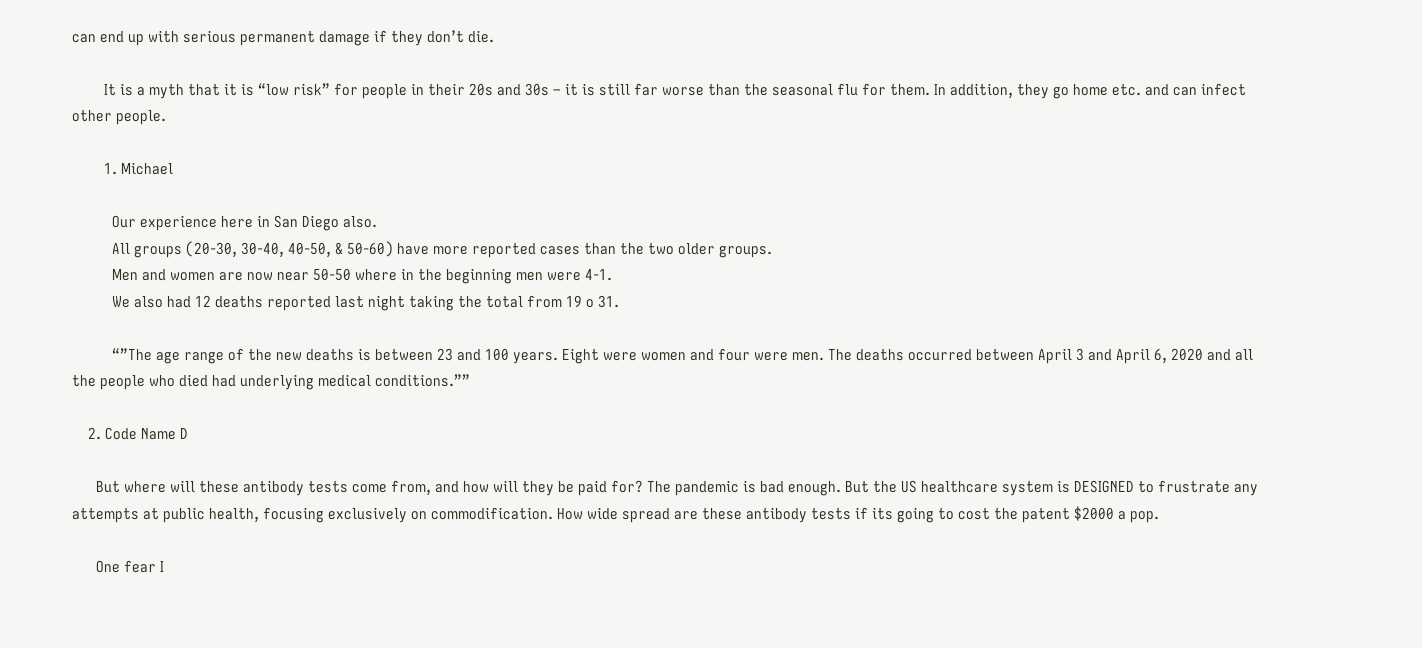can end up with serious permanent damage if they don’t die.

        It is a myth that it is “low risk” for people in their 20s and 30s – it is still far worse than the seasonal flu for them. In addition, they go home etc. and can infect other people.

        1. Michael

          Our experience here in San Diego also.
          All groups (20-30, 30-40, 40-50, & 50-60) have more reported cases than the two older groups.
          Men and women are now near 50-50 where in the beginning men were 4-1.
          We also had 12 deaths reported last night taking the total from 19 o 31.

          “”The age range of the new deaths is between 23 and 100 years. Eight were women and four were men. The deaths occurred between April 3 and April 6, 2020 and all the people who died had underlying medical conditions.””

    2. Code Name D

      But where will these antibody tests come from, and how will they be paid for? The pandemic is bad enough. But the US healthcare system is DESIGNED to frustrate any attempts at public health, focusing exclusively on commodification. How wide spread are these antibody tests if its going to cost the patent $2000 a pop.

      One fear I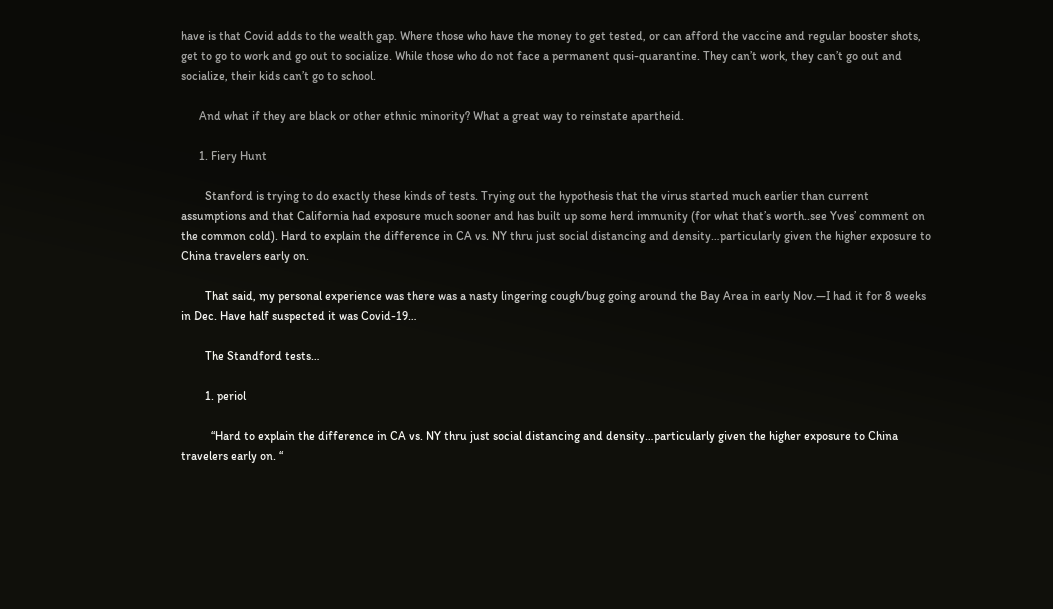have is that Covid adds to the wealth gap. Where those who have the money to get tested, or can afford the vaccine and regular booster shots, get to go to work and go out to socialize. While those who do not face a permanent qusi-quarantine. They can’t work, they can’t go out and socialize, their kids can’t go to school.

      And what if they are black or other ethnic minority? What a great way to reinstate apartheid.

      1. Fiery Hunt

        Stanford is trying to do exactly these kinds of tests. Trying out the hypothesis that the virus started much earlier than current assumptions and that California had exposure much sooner and has built up some herd immunity (for what that’s worth..see Yves’ comment on the common cold). Hard to explain the difference in CA vs. NY thru just social distancing and density…particularly given the higher exposure to China travelers early on.

        That said, my personal experience was there was a nasty lingering cough/bug going around the Bay Area in early Nov.—I had it for 8 weeks in Dec. Have half suspected it was Covid-19…

        The Standford tests…

        1. periol

          “Hard to explain the difference in CA vs. NY thru just social distancing and density…particularly given the higher exposure to China travelers early on. “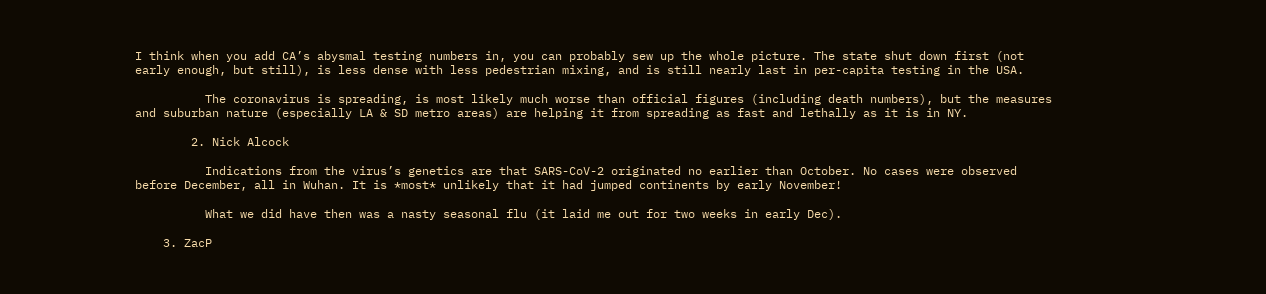I think when you add CA’s abysmal testing numbers in, you can probably sew up the whole picture. The state shut down first (not early enough, but still), is less dense with less pedestrian mixing, and is still nearly last in per-capita testing in the USA.

          The coronavirus is spreading, is most likely much worse than official figures (including death numbers), but the measures and suburban nature (especially LA & SD metro areas) are helping it from spreading as fast and lethally as it is in NY.

        2. Nick Alcock

          Indications from the virus’s genetics are that SARS-CoV-2 originated no earlier than October. No cases were observed before December, all in Wuhan. It is *most* unlikely that it had jumped continents by early November!

          What we did have then was a nasty seasonal flu (it laid me out for two weeks in early Dec).

    3. ZacP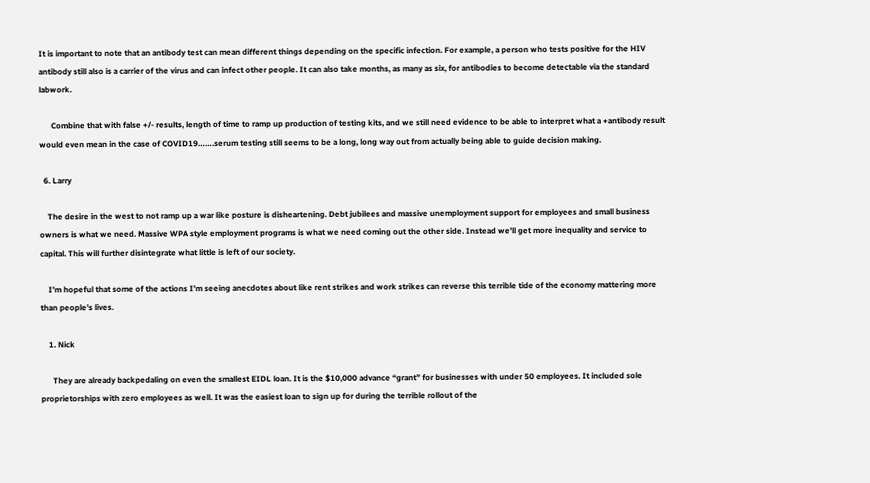It is important to note that an antibody test can mean different things depending on the specific infection. For example, a person who tests positive for the HIV antibody still also is a carrier of the virus and can infect other people. It can also take months, as many as six, for antibodies to become detectable via the standard labwork.

      Combine that with false +/- results, length of time to ramp up production of testing kits, and we still need evidence to be able to interpret what a +antibody result would even mean in the case of COVID19…….serum testing still seems to be a long, long way out from actually being able to guide decision making.

  6. Larry

    The desire in the west to not ramp up a war like posture is disheartening. Debt jubilees and massive unemployment support for employees and small business owners is what we need. Massive WPA style employment programs is what we need coming out the other side. Instead we’ll get more inequality and service to capital. This will further disintegrate what little is left of our society.

    I’m hopeful that some of the actions I’m seeing anecdotes about like rent strikes and work strikes can reverse this terrible tide of the economy mattering more than people’s lives.

    1. Nick

      They are already backpedaling on even the smallest EIDL loan. It is the $10,000 advance “grant” for businesses with under 50 employees. It included sole proprietorships with zero employees as well. It was the easiest loan to sign up for during the terrible rollout of the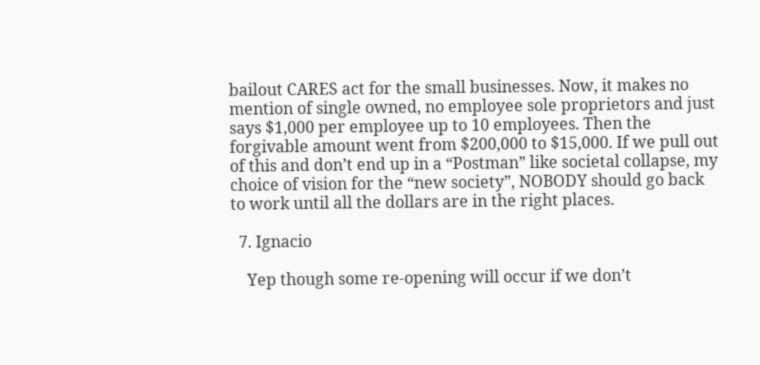bailout CARES act for the small businesses. Now, it makes no mention of single owned, no employee sole proprietors and just says $1,000 per employee up to 10 employees. Then the forgivable amount went from $200,000 to $15,000. If we pull out of this and don’t end up in a “Postman” like societal collapse, my choice of vision for the “new society”, NOBODY should go back to work until all the dollars are in the right places.

  7. Ignacio

    Yep though some re-opening will occur if we don’t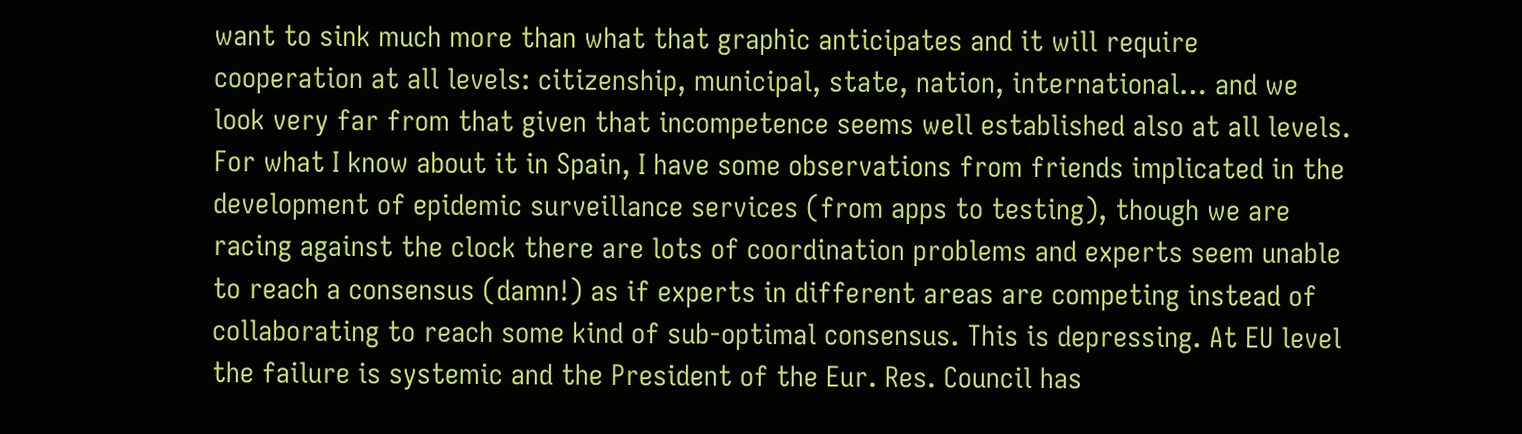want to sink much more than what that graphic anticipates and it will require cooperation at all levels: citizenship, municipal, state, nation, international… and we look very far from that given that incompetence seems well established also at all levels. For what I know about it in Spain, I have some observations from friends implicated in the development of epidemic surveillance services (from apps to testing), though we are racing against the clock there are lots of coordination problems and experts seem unable to reach a consensus (damn!) as if experts in different areas are competing instead of collaborating to reach some kind of sub-optimal consensus. This is depressing. At EU level the failure is systemic and the President of the Eur. Res. Council has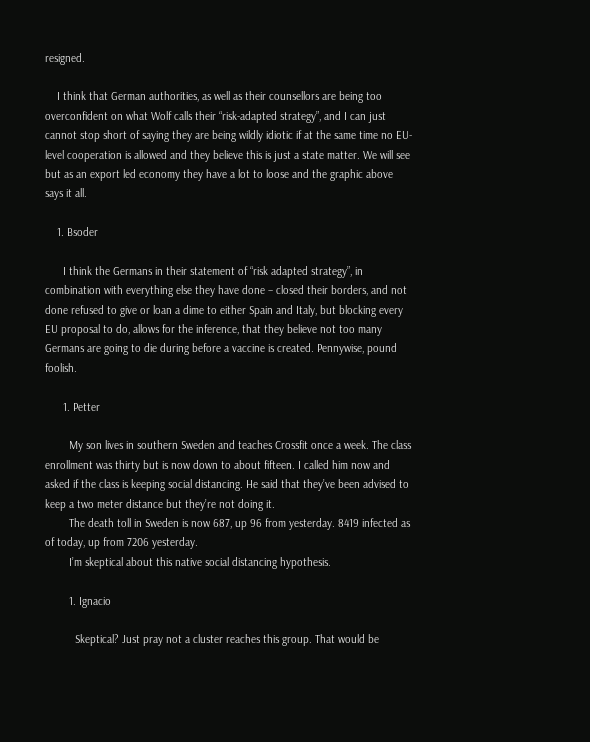resigned.

    I think that German authorities, as well as their counsellors are being too overconfident on what Wolf calls their “risk-adapted strategy”, and I can just cannot stop short of saying they are being wildly idiotic if at the same time no EU-level cooperation is allowed and they believe this is just a state matter. We will see but as an export led economy they have a lot to loose and the graphic above says it all.

    1. Bsoder

      I think the Germans in their statement of “risk adapted strategy”, in combination with everything else they have done – closed their borders, and not done refused to give or loan a dime to either Spain and Italy, but blocking every EU proposal to do, allows for the inference, that they believe not too many Germans are going to die during before a vaccine is created. Pennywise, pound foolish.

      1. Petter

        My son lives in southern Sweden and teaches Crossfit once a week. The class enrollment was thirty but is now down to about fifteen. I called him now and asked if the class is keeping social distancing. He said that they’ve been advised to keep a two meter distance but they’re not doing it.
        The death toll in Sweden is now 687, up 96 from yesterday. 8419 infected as of today, up from 7206 yesterday.
        I’m skeptical about this native social distancing hypothesis.

        1. Ignacio

          Skeptical? Just pray not a cluster reaches this group. That would be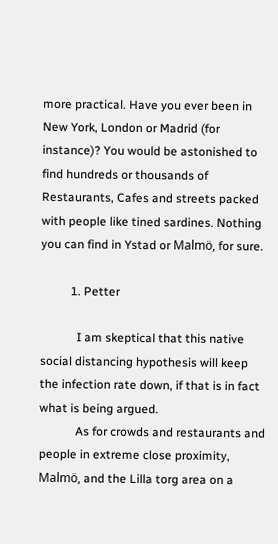more practical. Have you ever been in New York, London or Madrid (for instance)? You would be astonished to find hundreds or thousands of Restaurants, Cafes and streets packed with people like tined sardines. Nothing you can find in Ystad or Malmö, for sure.

          1. Petter

            I am skeptical that this native social distancing hypothesis will keep the infection rate down, if that is in fact what is being argued.
            As for crowds and restaurants and people in extreme close proximity, Malmö, and the Lilla torg area on a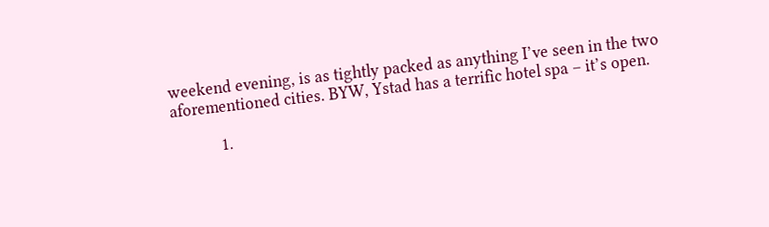weekend evening, is as tightly packed as anything I’ve seen in the two aforementioned cities. BYW, Ystad has a terrific hotel spa – it’s open.

            1.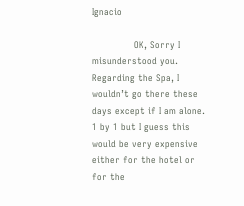Ignacio

              OK, Sorry I misunderstood you. Regarding the Spa, I wouldn’t go there these days except if I am alone. 1 by 1 but I guess this would be very expensive either for the hotel or for the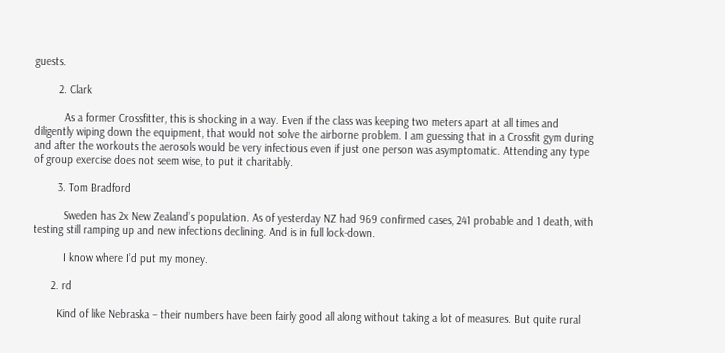guests.

        2. Clark

          As a former Crossfitter, this is shocking in a way. Even if the class was keeping two meters apart at all times and diligently wiping down the equipment, that would not solve the airborne problem. I am guessing that in a Crossfit gym during and after the workouts the aerosols would be very infectious even if just one person was asymptomatic. Attending any type of group exercise does not seem wise, to put it charitably.

        3. Tom Bradford

          Sweden has 2x New Zealand’s population. As of yesterday NZ had 969 confirmed cases, 241 probable and 1 death, with testing still ramping up and new infections declining. And is in full lock-down.

          I know where I’d put my money.

      2. rd

        Kind of like Nebraska – their numbers have been fairly good all along without taking a lot of measures. But quite rural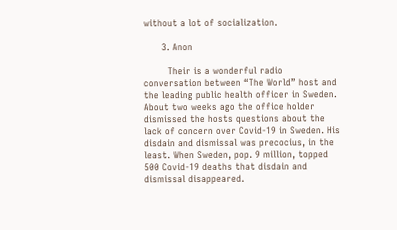without a lot of socialization.

      3. Anon

        Their is a wonderful radio conversation between “The World” host and the leading public health officer in Sweden. About two weeks ago the office holder dismissed the hosts questions about the lack of concern over Covid-19 in Sweden. His disdain and dismissal was precocius, in the least. When Sweden, pop. 9 million, topped 500 Covid-19 deaths that disdain and dismissal disappeared.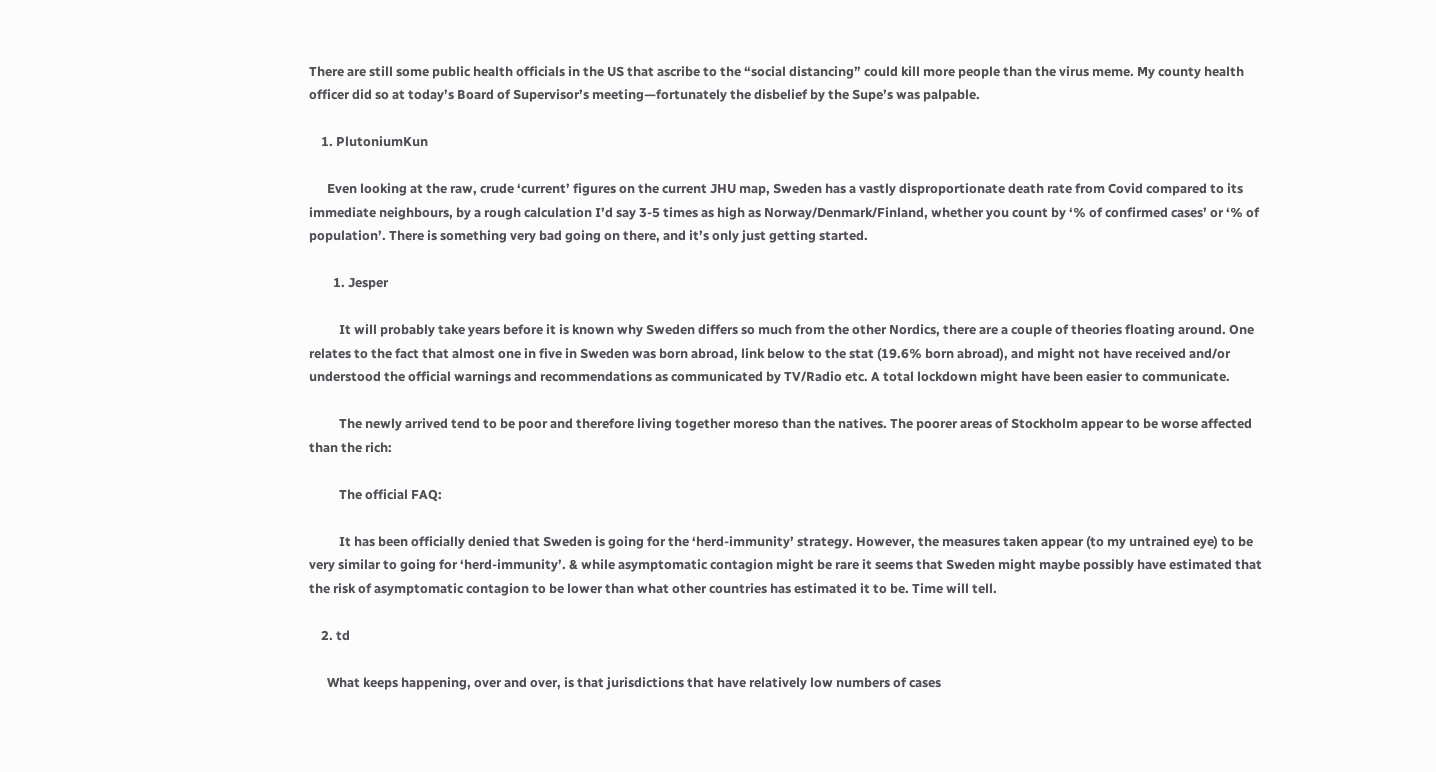There are still some public health officials in the US that ascribe to the “social distancing” could kill more people than the virus meme. My county health officer did so at today’s Board of Supervisor’s meeting—fortunately the disbelief by the Supe’s was palpable.

    1. PlutoniumKun

      Even looking at the raw, crude ‘current’ figures on the current JHU map, Sweden has a vastly disproportionate death rate from Covid compared to its immediate neighbours, by a rough calculation I’d say 3-5 times as high as Norway/Denmark/Finland, whether you count by ‘% of confirmed cases’ or ‘% of population’. There is something very bad going on there, and it’s only just getting started.

        1. Jesper

          It will probably take years before it is known why Sweden differs so much from the other Nordics, there are a couple of theories floating around. One relates to the fact that almost one in five in Sweden was born abroad, link below to the stat (19.6% born abroad), and might not have received and/or understood the official warnings and recommendations as communicated by TV/Radio etc. A total lockdown might have been easier to communicate.

          The newly arrived tend to be poor and therefore living together moreso than the natives. The poorer areas of Stockholm appear to be worse affected than the rich:

          The official FAQ:

          It has been officially denied that Sweden is going for the ‘herd-immunity’ strategy. However, the measures taken appear (to my untrained eye) to be very similar to going for ‘herd-immunity’. & while asymptomatic contagion might be rare it seems that Sweden might maybe possibly have estimated that the risk of asymptomatic contagion to be lower than what other countries has estimated it to be. Time will tell.

    2. td

      What keeps happening, over and over, is that jurisdictions that have relatively low numbers of cases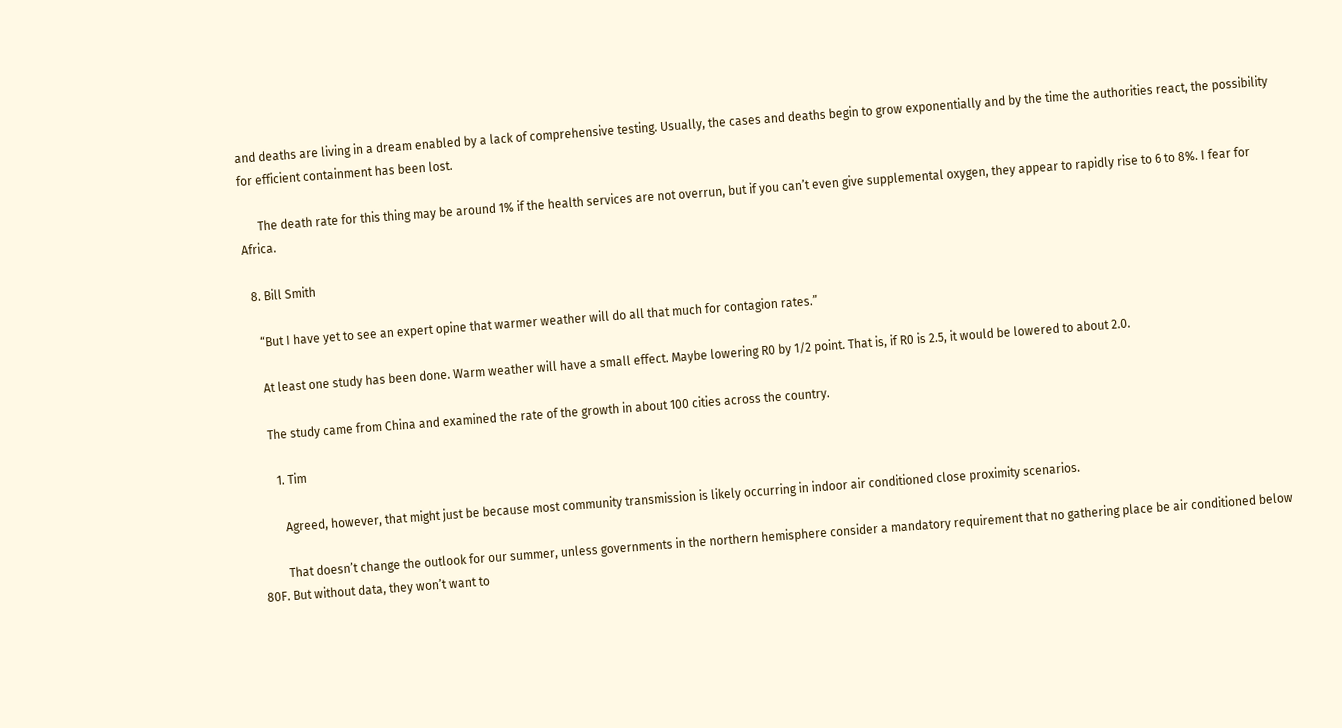and deaths are living in a dream enabled by a lack of comprehensive testing. Usually, the cases and deaths begin to grow exponentially and by the time the authorities react, the possibility for efficient containment has been lost.

      The death rate for this thing may be around 1% if the health services are not overrun, but if you can’t even give supplemental oxygen, they appear to rapidly rise to 6 to 8%. I fear for Africa.

  8. Bill Smith

    “But I have yet to see an expert opine that warmer weather will do all that much for contagion rates.”

    At least one study has been done. Warm weather will have a small effect. Maybe lowering R0 by 1/2 point. That is, if R0 is 2.5, it would be lowered to about 2.0.

    The study came from China and examined the rate of the growth in about 100 cities across the country.

      1. Tim

        Agreed, however, that might just be because most community transmission is likely occurring in indoor air conditioned close proximity scenarios.

        That doesn’t change the outlook for our summer, unless governments in the northern hemisphere consider a mandatory requirement that no gathering place be air conditioned below 80F. But without data, they won’t want to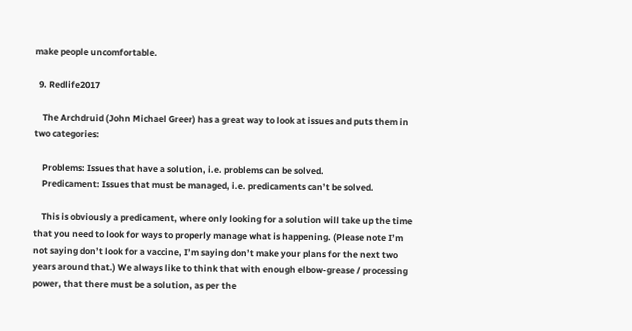make people uncomfortable.

  9. Redlife2017

    The Archdruid (John Michael Greer) has a great way to look at issues and puts them in two categories:

    Problems: Issues that have a solution, i.e. problems can be solved.
    Predicament: Issues that must be managed, i.e. predicaments can’t be solved.

    This is obviously a predicament, where only looking for a solution will take up the time that you need to look for ways to properly manage what is happening. (Please note I’m not saying don’t look for a vaccine, I’m saying don’t make your plans for the next two years around that.) We always like to think that with enough elbow-grease / processing power, that there must be a solution, as per the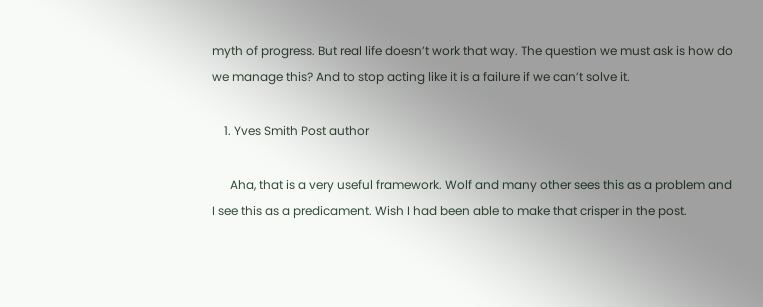myth of progress. But real life doesn’t work that way. The question we must ask is how do we manage this? And to stop acting like it is a failure if we can’t solve it.

    1. Yves Smith Post author

      Aha, that is a very useful framework. Wolf and many other sees this as a problem and I see this as a predicament. Wish I had been able to make that crisper in the post.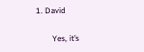1. David

        Yes, it’s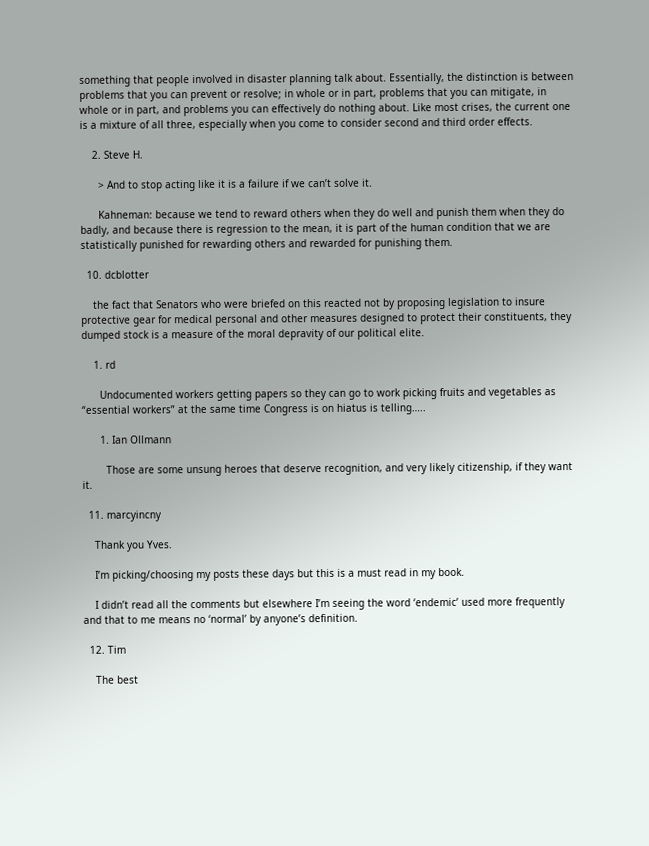something that people involved in disaster planning talk about. Essentially, the distinction is between problems that you can prevent or resolve; in whole or in part, problems that you can mitigate, in whole or in part, and problems you can effectively do nothing about. Like most crises, the current one is a mixture of all three, especially when you come to consider second and third order effects.

    2. Steve H.

      > And to stop acting like it is a failure if we can’t solve it.

      Kahneman: because we tend to reward others when they do well and punish them when they do badly, and because there is regression to the mean, it is part of the human condition that we are statistically punished for rewarding others and rewarded for punishing them.

  10. dcblotter

    the fact that Senators who were briefed on this reacted not by proposing legislation to insure protective gear for medical personal and other measures designed to protect their constituents, they dumped stock is a measure of the moral depravity of our political elite.

    1. rd

      Undocumented workers getting papers so they can go to work picking fruits and vegetables as “essential workers” at the same time Congress is on hiatus is telling…..

      1. Ian Ollmann

        Those are some unsung heroes that deserve recognition, and very likely citizenship, if they want it.

  11. marcyincny

    Thank you Yves.

    I’m picking/choosing my posts these days but this is a must read in my book.

    I didn’t read all the comments but elsewhere I’m seeing the word ‘endemic’ used more frequently and that to me means no ‘normal’ by anyone’s definition.

  12. Tim

    The best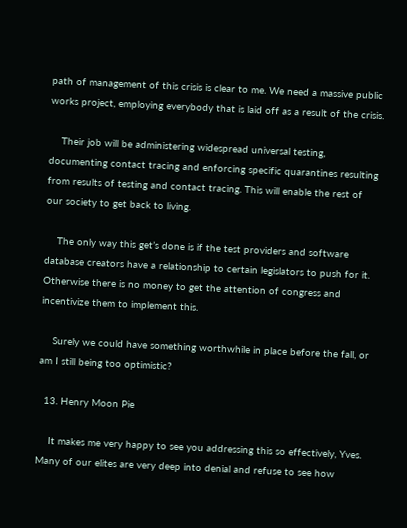path of management of this crisis is clear to me. We need a massive public works project, employing everybody that is laid off as a result of the crisis.

    Their job will be administering widespread universal testing, documenting contact tracing and enforcing specific quarantines resulting from results of testing and contact tracing. This will enable the rest of our society to get back to living.

    The only way this get’s done is if the test providers and software database creators have a relationship to certain legislators to push for it. Otherwise there is no money to get the attention of congress and incentivize them to implement this.

    Surely we could have something worthwhile in place before the fall, or am I still being too optimistic?

  13. Henry Moon Pie

    It makes me very happy to see you addressing this so effectively, Yves. Many of our elites are very deep into denial and refuse to see how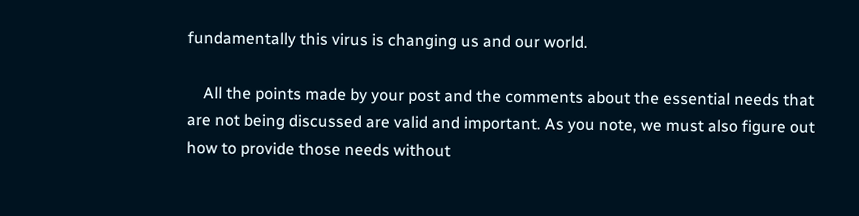fundamentally this virus is changing us and our world.

    All the points made by your post and the comments about the essential needs that are not being discussed are valid and important. As you note, we must also figure out how to provide those needs without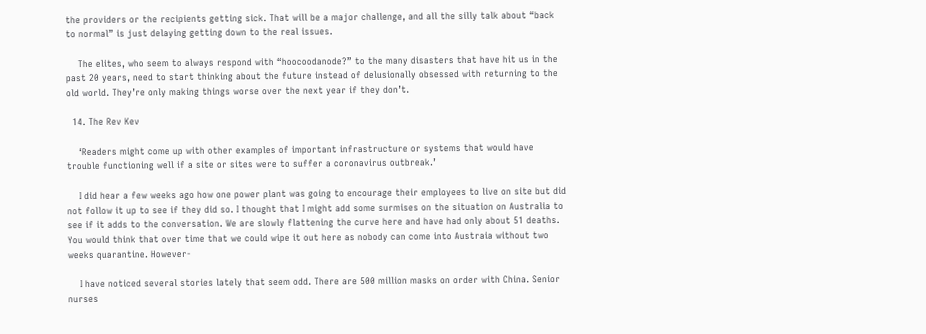the providers or the recipients getting sick. That will be a major challenge, and all the silly talk about “back to normal” is just delaying getting down to the real issues.

    The elites, who seem to always respond with “hoocoodanode?” to the many disasters that have hit us in the past 20 years, need to start thinking about the future instead of delusionally obsessed with returning to the old world. They’re only making things worse over the next year if they don’t.

  14. The Rev Kev

    ‘Readers might come up with other examples of important infrastructure or systems that would have trouble functioning well if a site or sites were to suffer a coronavirus outbreak.’

    I did hear a few weeks ago how one power plant was going to encourage their employees to live on site but did not follow it up to see if they did so. I thought that I might add some surmises on the situation on Australia to see if it adds to the conversation. We are slowly flattening the curve here and have had only about 51 deaths. You would think that over time that we could wipe it out here as nobody can come into Austraia without two weeks quarantine. However-

    I have noticed several stories lately that seem odd. There are 500 million masks on order with China. Senior nurses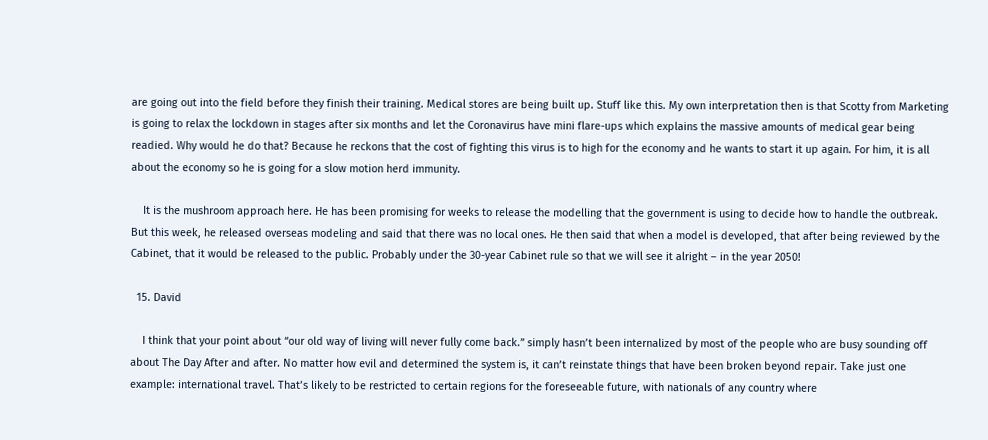are going out into the field before they finish their training. Medical stores are being built up. Stuff like this. My own interpretation then is that Scotty from Marketing is going to relax the lockdown in stages after six months and let the Coronavirus have mini flare-ups which explains the massive amounts of medical gear being readied. Why would he do that? Because he reckons that the cost of fighting this virus is to high for the economy and he wants to start it up again. For him, it is all about the economy so he is going for a slow motion herd immunity.

    It is the mushroom approach here. He has been promising for weeks to release the modelling that the government is using to decide how to handle the outbreak. But this week, he released overseas modeling and said that there was no local ones. He then said that when a model is developed, that after being reviewed by the Cabinet, that it would be released to the public. Probably under the 30-year Cabinet rule so that we will see it alright – in the year 2050!

  15. David

    I think that your point about “our old way of living will never fully come back.” simply hasn’t been internalized by most of the people who are busy sounding off about The Day After and after. No matter how evil and determined the system is, it can’t reinstate things that have been broken beyond repair. Take just one example: international travel. That’s likely to be restricted to certain regions for the foreseeable future, with nationals of any country where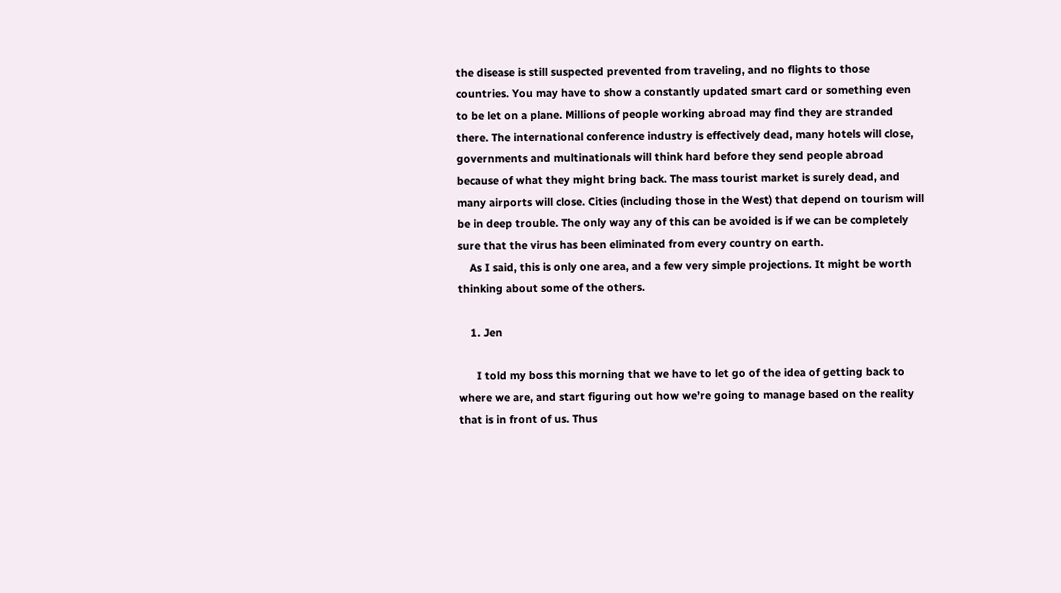the disease is still suspected prevented from traveling, and no flights to those countries. You may have to show a constantly updated smart card or something even to be let on a plane. Millions of people working abroad may find they are stranded there. The international conference industry is effectively dead, many hotels will close, governments and multinationals will think hard before they send people abroad because of what they might bring back. The mass tourist market is surely dead, and many airports will close. Cities (including those in the West) that depend on tourism will be in deep trouble. The only way any of this can be avoided is if we can be completely sure that the virus has been eliminated from every country on earth.
    As I said, this is only one area, and a few very simple projections. It might be worth thinking about some of the others.

    1. Jen

      I told my boss this morning that we have to let go of the idea of getting back to where we are, and start figuring out how we’re going to manage based on the reality that is in front of us. Thus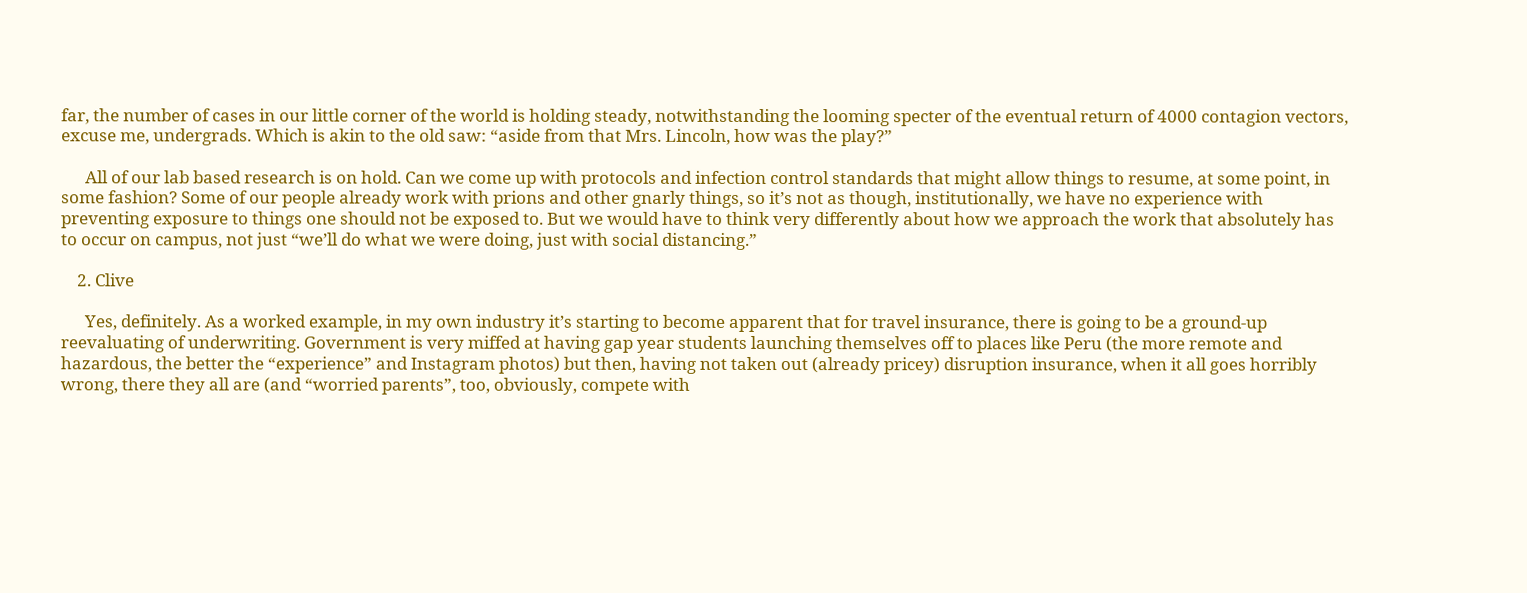far, the number of cases in our little corner of the world is holding steady, notwithstanding the looming specter of the eventual return of 4000 contagion vectors, excuse me, undergrads. Which is akin to the old saw: “aside from that Mrs. Lincoln, how was the play?”

      All of our lab based research is on hold. Can we come up with protocols and infection control standards that might allow things to resume, at some point, in some fashion? Some of our people already work with prions and other gnarly things, so it’s not as though, institutionally, we have no experience with preventing exposure to things one should not be exposed to. But we would have to think very differently about how we approach the work that absolutely has to occur on campus, not just “we’ll do what we were doing, just with social distancing.”

    2. Clive

      Yes, definitely. As a worked example, in my own industry it’s starting to become apparent that for travel insurance, there is going to be a ground-up reevaluating of underwriting. Government is very miffed at having gap year students launching themselves off to places like Peru (the more remote and hazardous, the better the “experience” and Instagram photos) but then, having not taken out (already pricey) disruption insurance, when it all goes horribly wrong, there they all are (and “worried parents”, too, obviously, compete with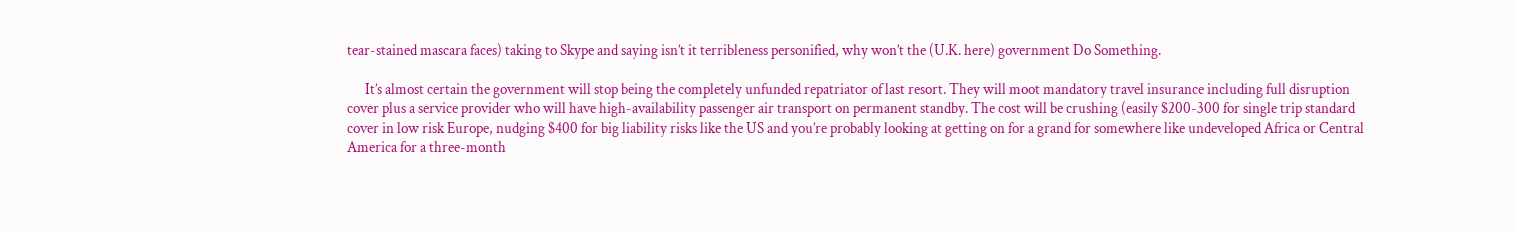tear-stained mascara faces) taking to Skype and saying isn’t it terribleness personified, why won’t the (U.K. here) government Do Something.

      It’s almost certain the government will stop being the completely unfunded repatriator of last resort. They will moot mandatory travel insurance including full disruption cover plus a service provider who will have high-availability passenger air transport on permanent standby. The cost will be crushing (easily $200-300 for single trip standard cover in low risk Europe, nudging $400 for big liability risks like the US and you’re probably looking at getting on for a grand for somewhere like undeveloped Africa or Central America for a three-month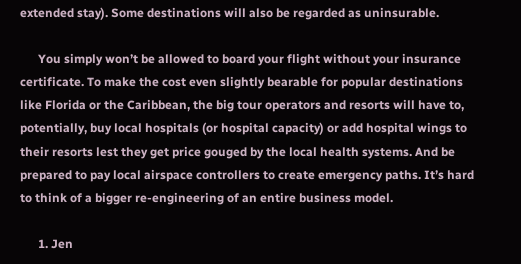extended stay). Some destinations will also be regarded as uninsurable.

      You simply won’t be allowed to board your flight without your insurance certificate. To make the cost even slightly bearable for popular destinations like Florida or the Caribbean, the big tour operators and resorts will have to, potentially, buy local hospitals (or hospital capacity) or add hospital wings to their resorts lest they get price gouged by the local health systems. And be prepared to pay local airspace controllers to create emergency paths. It’s hard to think of a bigger re-engineering of an entire business model.

      1. Jen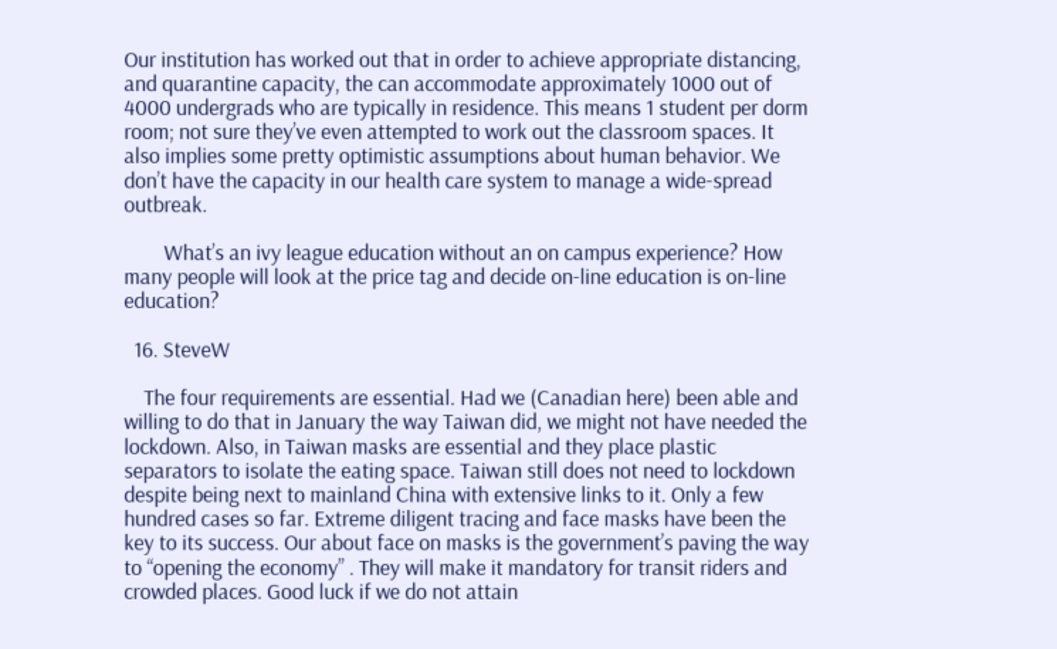Our institution has worked out that in order to achieve appropriate distancing, and quarantine capacity, the can accommodate approximately 1000 out of 4000 undergrads who are typically in residence. This means 1 student per dorm room; not sure they’ve even attempted to work out the classroom spaces. It also implies some pretty optimistic assumptions about human behavior. We don’t have the capacity in our health care system to manage a wide-spread outbreak.

        What’s an ivy league education without an on campus experience? How many people will look at the price tag and decide on-line education is on-line education?

  16. SteveW

    The four requirements are essential. Had we (Canadian here) been able and willing to do that in January the way Taiwan did, we might not have needed the lockdown. Also, in Taiwan masks are essential and they place plastic separators to isolate the eating space. Taiwan still does not need to lockdown despite being next to mainland China with extensive links to it. Only a few hundred cases so far. Extreme diligent tracing and face masks have been the key to its success. Our about face on masks is the government’s paving the way to “opening the economy” . They will make it mandatory for transit riders and crowded places. Good luck if we do not attain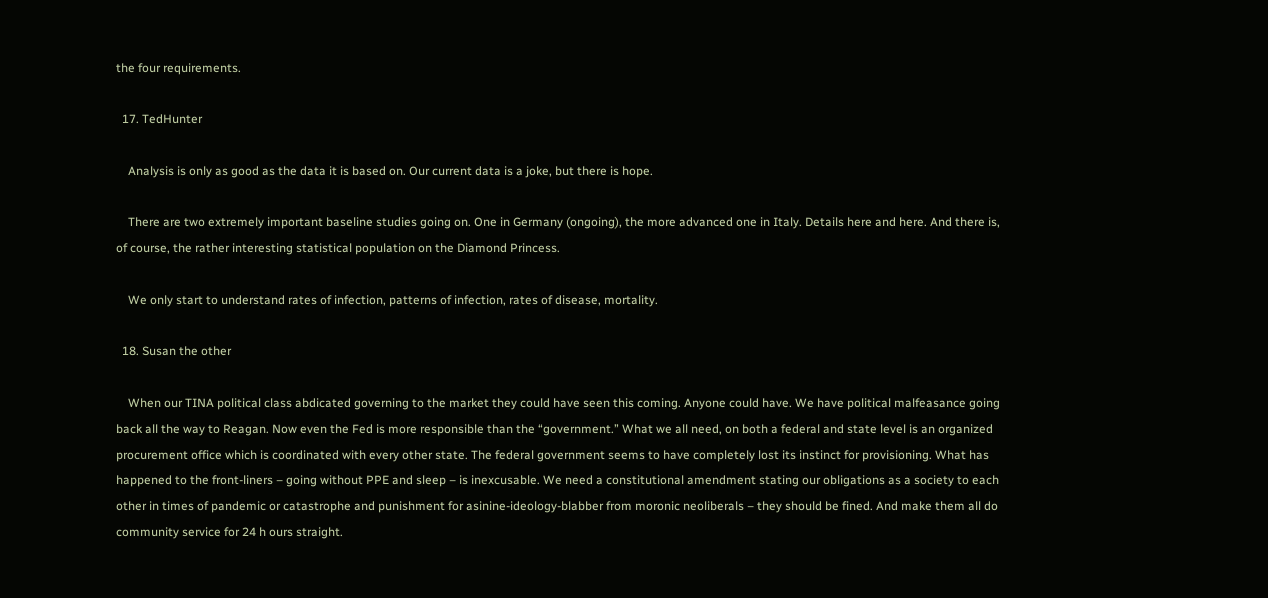the four requirements.

  17. TedHunter

    Analysis is only as good as the data it is based on. Our current data is a joke, but there is hope.

    There are two extremely important baseline studies going on. One in Germany (ongoing), the more advanced one in Italy. Details here and here. And there is, of course, the rather interesting statistical population on the Diamond Princess.

    We only start to understand rates of infection, patterns of infection, rates of disease, mortality.

  18. Susan the other

    When our TINA political class abdicated governing to the market they could have seen this coming. Anyone could have. We have political malfeasance going back all the way to Reagan. Now even the Fed is more responsible than the “government.” What we all need, on both a federal and state level is an organized procurement office which is coordinated with every other state. The federal government seems to have completely lost its instinct for provisioning. What has happened to the front-liners – going without PPE and sleep – is inexcusable. We need a constitutional amendment stating our obligations as a society to each other in times of pandemic or catastrophe and punishment for asinine-ideology-blabber from moronic neoliberals – they should be fined. And make them all do community service for 24 h ours straight.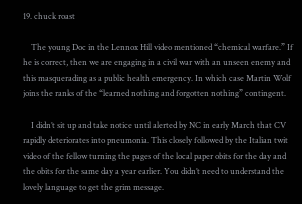19. chuck roast

    The young Doc in the Lennox Hill video mentioned “chemical warfare.” If he is correct, then we are engaging in a civil war with an unseen enemy and this masquerading as a public health emergency. In which case Martin Wolf joins the ranks of the “learned nothing and forgotten nothing” contingent.

    I didn’t sit up and take notice until alerted by NC in early March that CV rapidly deteriorates into pneumonia. This closely followed by the Italian twit video of the fellow turning the pages of the local paper obits for the day and the obits for the same day a year earlier. You didn’t need to understand the lovely language to get the grim message.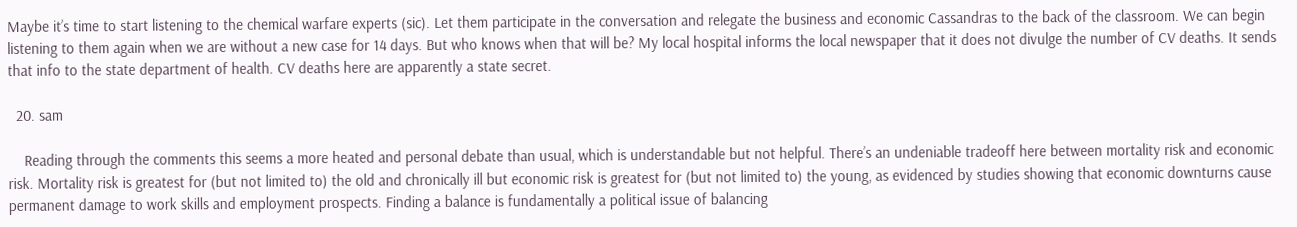Maybe it’s time to start listening to the chemical warfare experts (sic). Let them participate in the conversation and relegate the business and economic Cassandras to the back of the classroom. We can begin listening to them again when we are without a new case for 14 days. But who knows when that will be? My local hospital informs the local newspaper that it does not divulge the number of CV deaths. It sends that info to the state department of health. CV deaths here are apparently a state secret.

  20. sam

    Reading through the comments this seems a more heated and personal debate than usual, which is understandable but not helpful. There’s an undeniable tradeoff here between mortality risk and economic risk. Mortality risk is greatest for (but not limited to) the old and chronically ill but economic risk is greatest for (but not limited to) the young, as evidenced by studies showing that economic downturns cause permanent damage to work skills and employment prospects. Finding a balance is fundamentally a political issue of balancing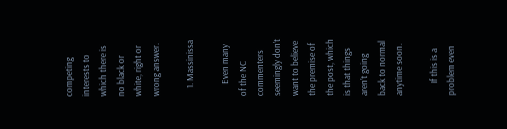competing interests to which there is no black or white, right or wrong answer.

    1. Massinissa

      Even many of the NC commenters seemingly don’t want to believe the premise of the post, which is that things aren’t going back to normal anytime soon.

      If this is a problem even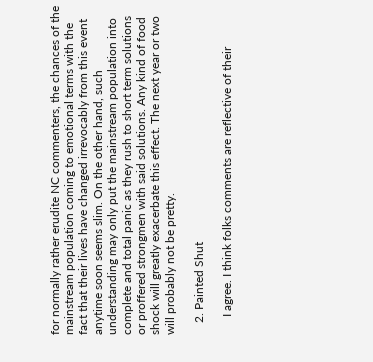for normally rather erudite NC commenters, the chances of the mainstream population coming to emotional terms with the fact that their lives have changed irrevocably from this event anytime soon seems slim. On the other hand, such understanding may only put the mainstream population into complete and total panic as they rush to short term solutions or proffered strongmen with said solutions. Any kind of food shock will greatly exacerbate this effect. The next year or two will probably not be pretty.

    2. Painted Shut

      I agree. I think folks comments are reflective of their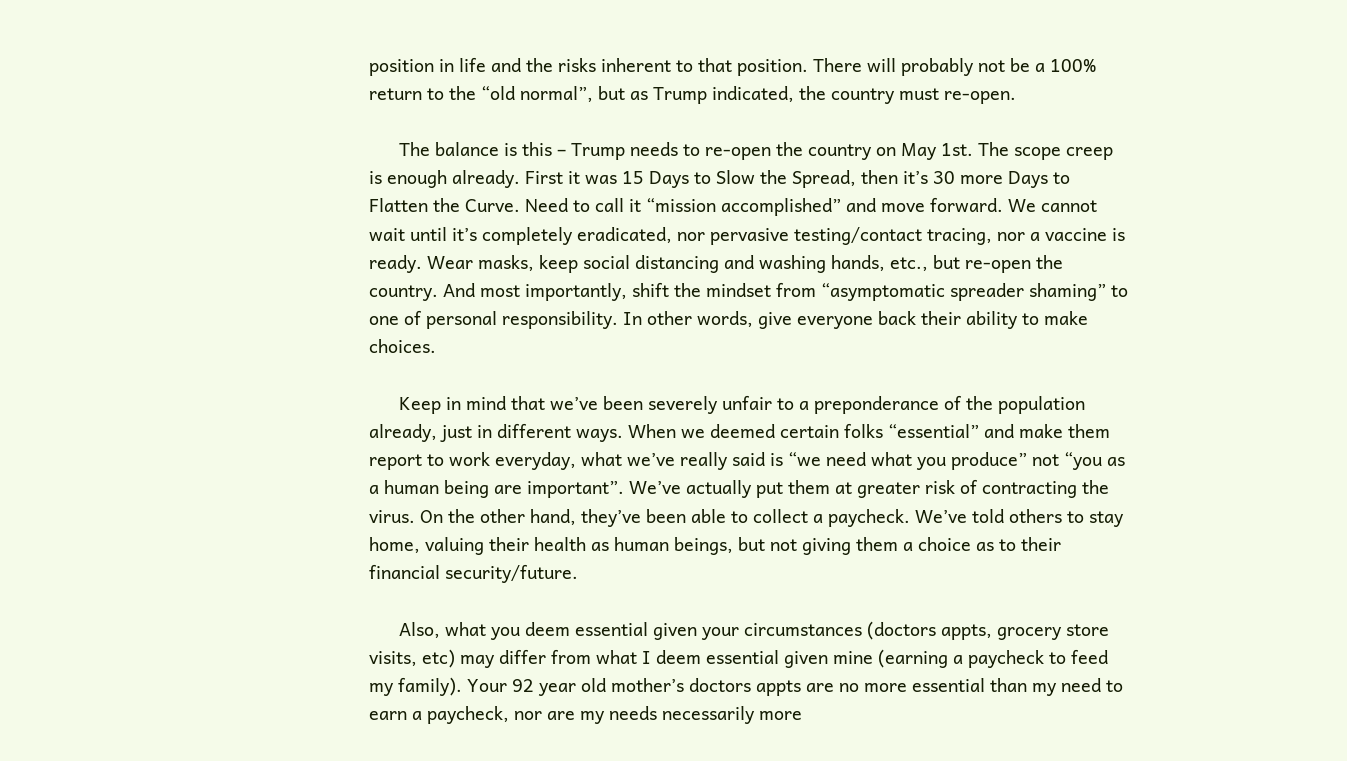position in life and the risks inherent to that position. There will probably not be a 100% return to the “old normal”, but as Trump indicated, the country must re-open.

      The balance is this – Trump needs to re-open the country on May 1st. The scope creep is enough already. First it was 15 Days to Slow the Spread, then it’s 30 more Days to Flatten the Curve. Need to call it “mission accomplished” and move forward. We cannot wait until it’s completely eradicated, nor pervasive testing/contact tracing, nor a vaccine is ready. Wear masks, keep social distancing and washing hands, etc., but re-open the country. And most importantly, shift the mindset from “asymptomatic spreader shaming” to one of personal responsibility. In other words, give everyone back their ability to make choices.

      Keep in mind that we’ve been severely unfair to a preponderance of the population already, just in different ways. When we deemed certain folks “essential” and make them report to work everyday, what we’ve really said is “we need what you produce” not “you as a human being are important”. We’ve actually put them at greater risk of contracting the virus. On the other hand, they’ve been able to collect a paycheck. We’ve told others to stay home, valuing their health as human beings, but not giving them a choice as to their financial security/future.

      Also, what you deem essential given your circumstances (doctors appts, grocery store visits, etc) may differ from what I deem essential given mine (earning a paycheck to feed my family). Your 92 year old mother’s doctors appts are no more essential than my need to earn a paycheck, nor are my needs necessarily more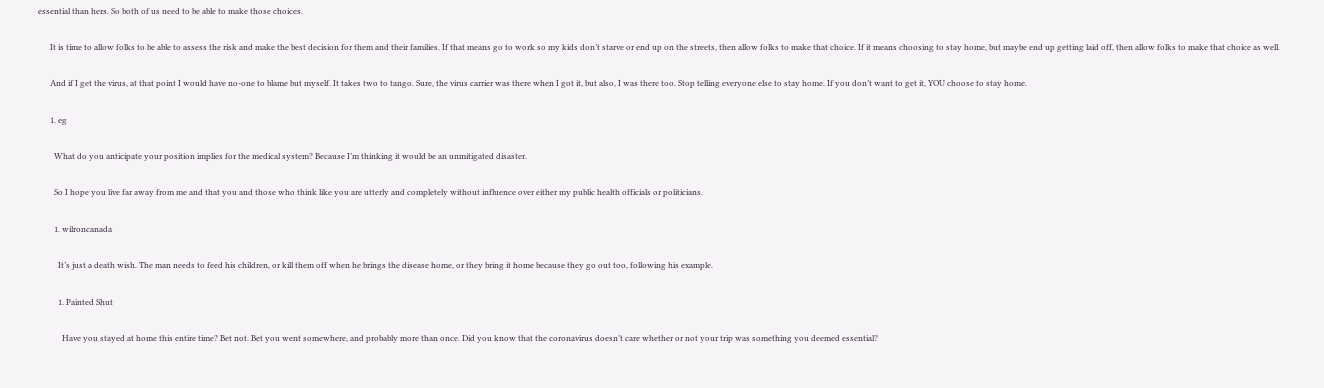essential than hers. So both of us need to be able to make those choices.

      It is time to allow folks to be able to assess the risk and make the best decision for them and their families. If that means go to work so my kids don’t starve or end up on the streets, then allow folks to make that choice. If it means choosing to stay home, but maybe end up getting laid off, then allow folks to make that choice as well.

      And if I get the virus, at that point I would have no-one to blame but myself. It takes two to tango. Sure, the virus carrier was there when I got it, but also, I was there too. Stop telling everyone else to stay home. If you don’t want to get it, YOU choose to stay home.

      1. eg

        What do you anticipate your position implies for the medical system? Because I’m thinking it would be an unmitigated disaster.

        So I hope you live far away from me and that you and those who think like you are utterly and completely without influence over either my public health officials or politicians.

        1. wilroncanada

          It’s just a death wish. The man needs to feed his children, or kill them off when he brings the disease home, or they bring it home because they go out too, following his example.

          1. Painted Shut

            Have you stayed at home this entire time? Bet not. Bet you went somewhere, and probably more than once. Did you know that the coronavirus doesn’t care whether or not your trip was something you deemed essential?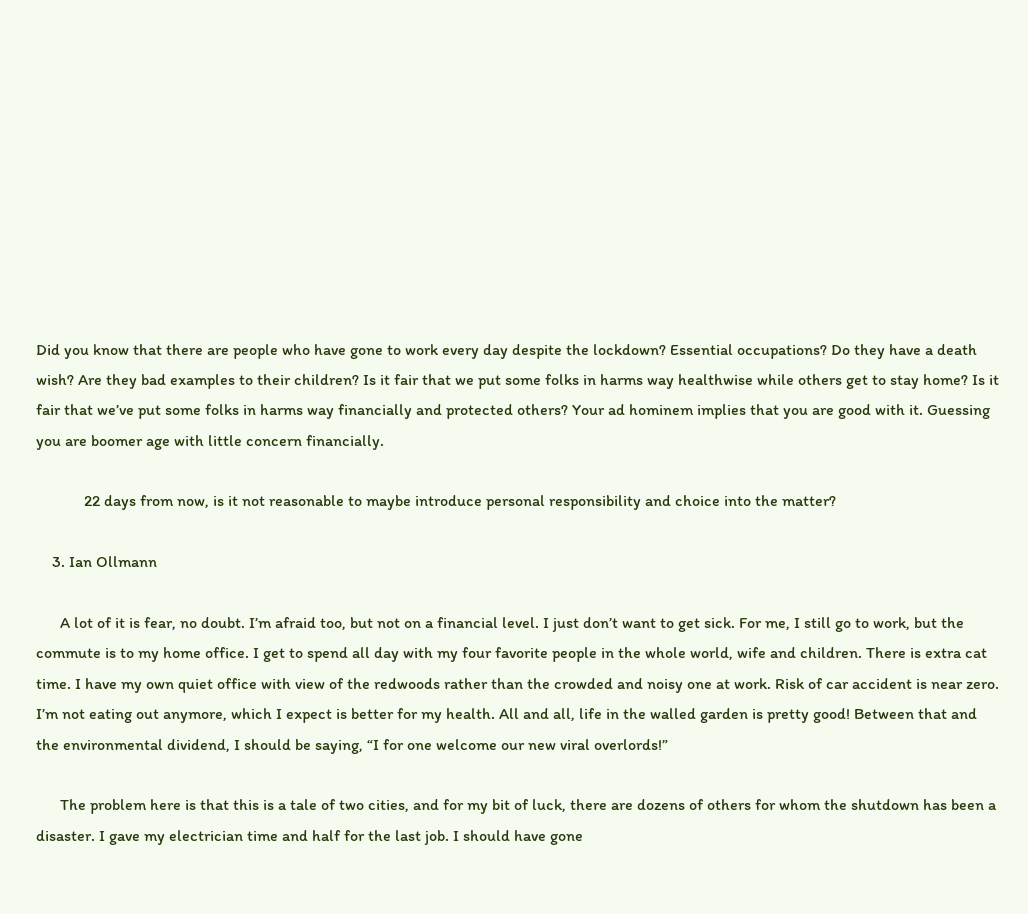Did you know that there are people who have gone to work every day despite the lockdown? Essential occupations? Do they have a death wish? Are they bad examples to their children? Is it fair that we put some folks in harms way healthwise while others get to stay home? Is it fair that we’ve put some folks in harms way financially and protected others? Your ad hominem implies that you are good with it. Guessing you are boomer age with little concern financially.

            22 days from now, is it not reasonable to maybe introduce personal responsibility and choice into the matter?

    3. Ian Ollmann

      A lot of it is fear, no doubt. I’m afraid too, but not on a financial level. I just don’t want to get sick. For me, I still go to work, but the commute is to my home office. I get to spend all day with my four favorite people in the whole world, wife and children. There is extra cat time. I have my own quiet office with view of the redwoods rather than the crowded and noisy one at work. Risk of car accident is near zero. I’m not eating out anymore, which I expect is better for my health. All and all, life in the walled garden is pretty good! Between that and the environmental dividend, I should be saying, “I for one welcome our new viral overlords!”

      The problem here is that this is a tale of two cities, and for my bit of luck, there are dozens of others for whom the shutdown has been a disaster. I gave my electrician time and half for the last job. I should have gone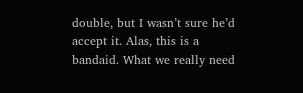double, but I wasn’t sure he’d accept it. Alas, this is a bandaid. What we really need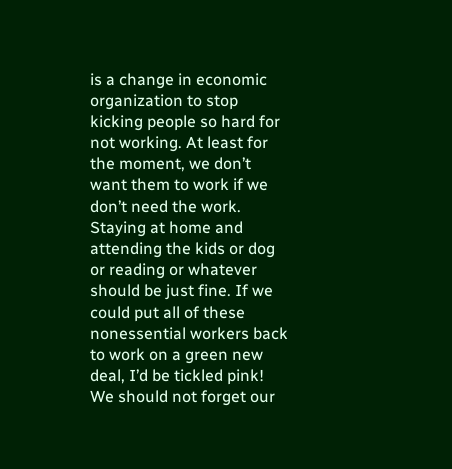is a change in economic organization to stop kicking people so hard for not working. At least for the moment, we don’t want them to work if we don’t need the work. Staying at home and attending the kids or dog or reading or whatever should be just fine. If we could put all of these nonessential workers back to work on a green new deal, I’d be tickled pink! We should not forget our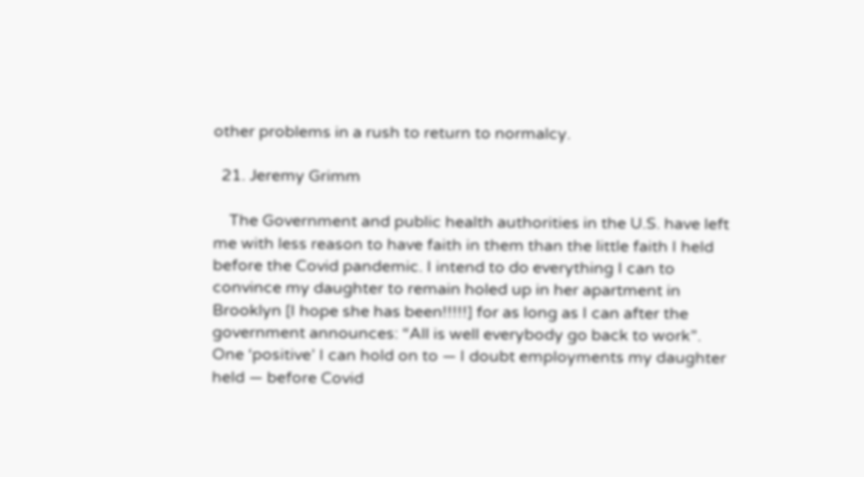other problems in a rush to return to normalcy.

  21. Jeremy Grimm

    The Government and public health authorities in the U.S. have left me with less reason to have faith in them than the little faith I held before the Covid pandemic. I intend to do everything I can to convince my daughter to remain holed up in her apartment in Brooklyn [I hope she has been!!!!!] for as long as I can after the government announces: “All is well everybody go back to work”. One ‘positive’ I can hold on to — I doubt employments my daughter held — before Covid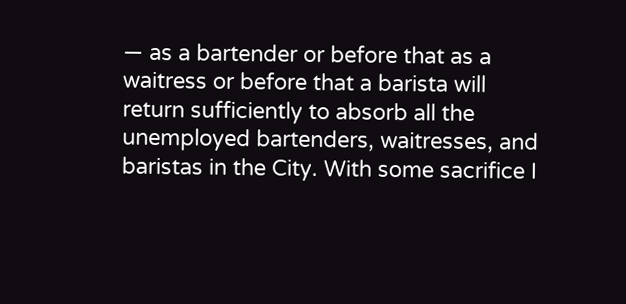— as a bartender or before that as a waitress or before that a barista will return sufficiently to absorb all the unemployed bartenders, waitresses, and baristas in the City. With some sacrifice I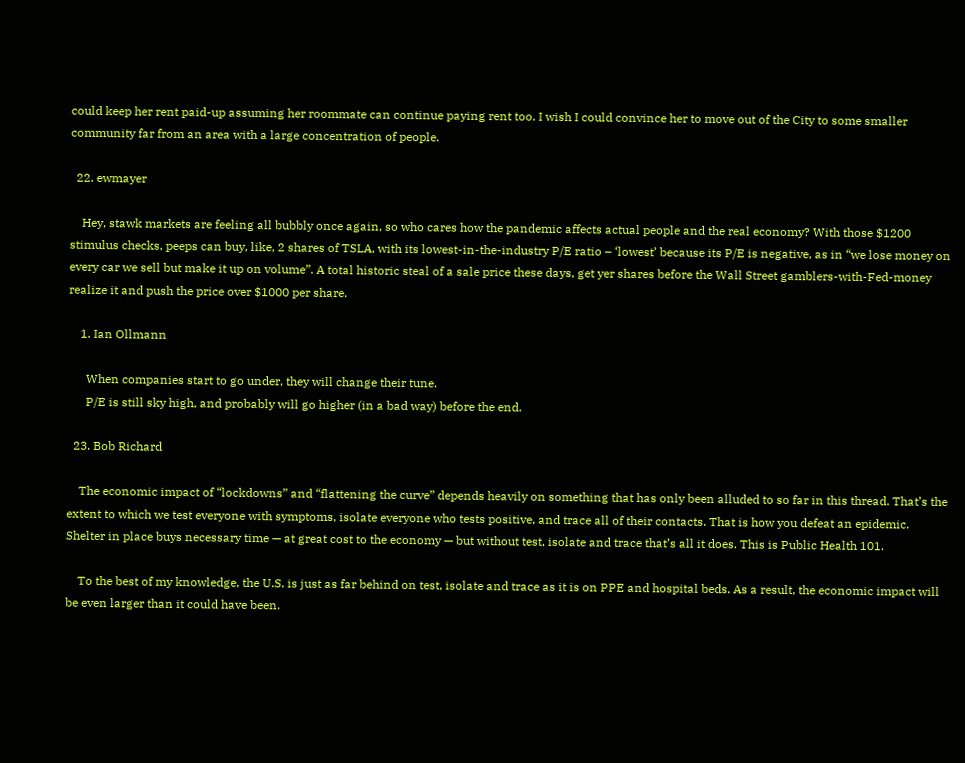could keep her rent paid-up assuming her roommate can continue paying rent too. I wish I could convince her to move out of the City to some smaller community far from an area with a large concentration of people.

  22. ewmayer

    Hey, stawk markets are feeling all bubbly once again, so who cares how the pandemic affects actual people and the real economy? With those $1200 stimulus checks, peeps can buy, like, 2 shares of TSLA, with its lowest-in-the-industry P/E ratio – ‘lowest’ because its P/E is negative, as in “we lose money on every car we sell but make it up on volume”. A total historic steal of a sale price these days, get yer shares before the Wall Street gamblers-with-Fed-money realize it and push the price over $1000 per share.

    1. Ian Ollmann

      When companies start to go under, they will change their tune.
      P/E is still sky high, and probably will go higher (in a bad way) before the end.

  23. Bob Richard

    The economic impact of “lockdowns” and “flattening the curve” depends heavily on something that has only been alluded to so far in this thread. That’s the extent to which we test everyone with symptoms, isolate everyone who tests positive, and trace all of their contacts. That is how you defeat an epidemic. Shelter in place buys necessary time — at great cost to the economy — but without test, isolate and trace that’s all it does. This is Public Health 101.

    To the best of my knowledge, the U.S. is just as far behind on test, isolate and trace as it is on PPE and hospital beds. As a result, the economic impact will be even larger than it could have been.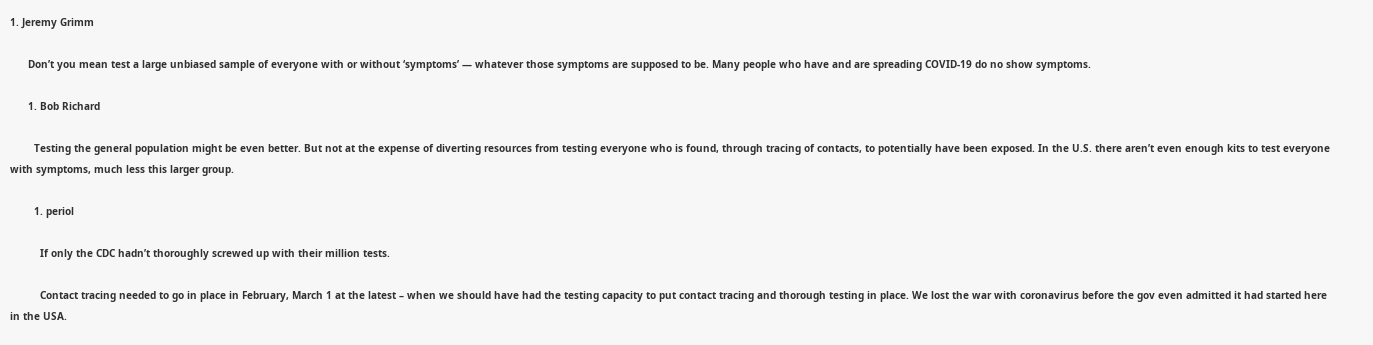1. Jeremy Grimm

      Don’t you mean test a large unbiased sample of everyone with or without ‘symptoms’ — whatever those symptoms are supposed to be. Many people who have and are spreading COVID-19 do no show symptoms.

      1. Bob Richard

        Testing the general population might be even better. But not at the expense of diverting resources from testing everyone who is found, through tracing of contacts, to potentially have been exposed. In the U.S. there aren’t even enough kits to test everyone with symptoms, much less this larger group.

        1. periol

          If only the CDC hadn’t thoroughly screwed up with their million tests.

          Contact tracing needed to go in place in February, March 1 at the latest – when we should have had the testing capacity to put contact tracing and thorough testing in place. We lost the war with coronavirus before the gov even admitted it had started here in the USA.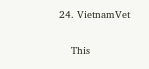24. VietnamVet

    This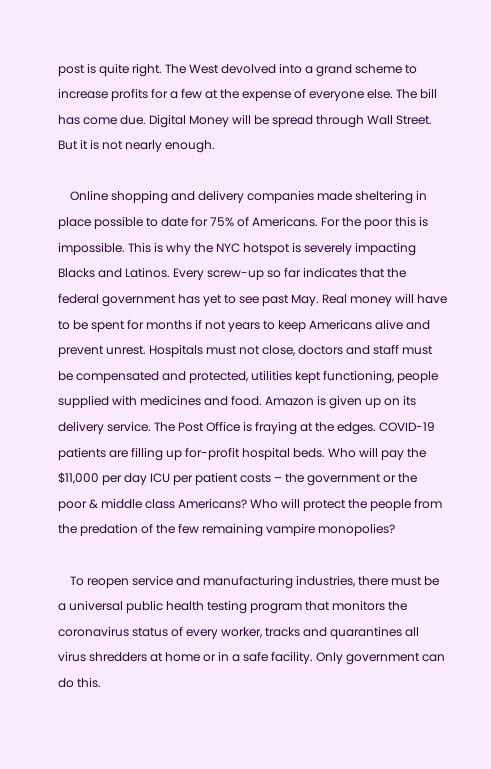post is quite right. The West devolved into a grand scheme to increase profits for a few at the expense of everyone else. The bill has come due. Digital Money will be spread through Wall Street. But it is not nearly enough.

    Online shopping and delivery companies made sheltering in place possible to date for 75% of Americans. For the poor this is impossible. This is why the NYC hotspot is severely impacting Blacks and Latinos. Every screw-up so far indicates that the federal government has yet to see past May. Real money will have to be spent for months if not years to keep Americans alive and prevent unrest. Hospitals must not close, doctors and staff must be compensated and protected, utilities kept functioning, people supplied with medicines and food. Amazon is given up on its delivery service. The Post Office is fraying at the edges. COVID-19 patients are filling up for-profit hospital beds. Who will pay the $11,000 per day ICU per patient costs – the government or the poor & middle class Americans? Who will protect the people from the predation of the few remaining vampire monopolies?

    To reopen service and manufacturing industries, there must be a universal public health testing program that monitors the coronavirus status of every worker, tracks and quarantines all virus shredders at home or in a safe facility. Only government can do this.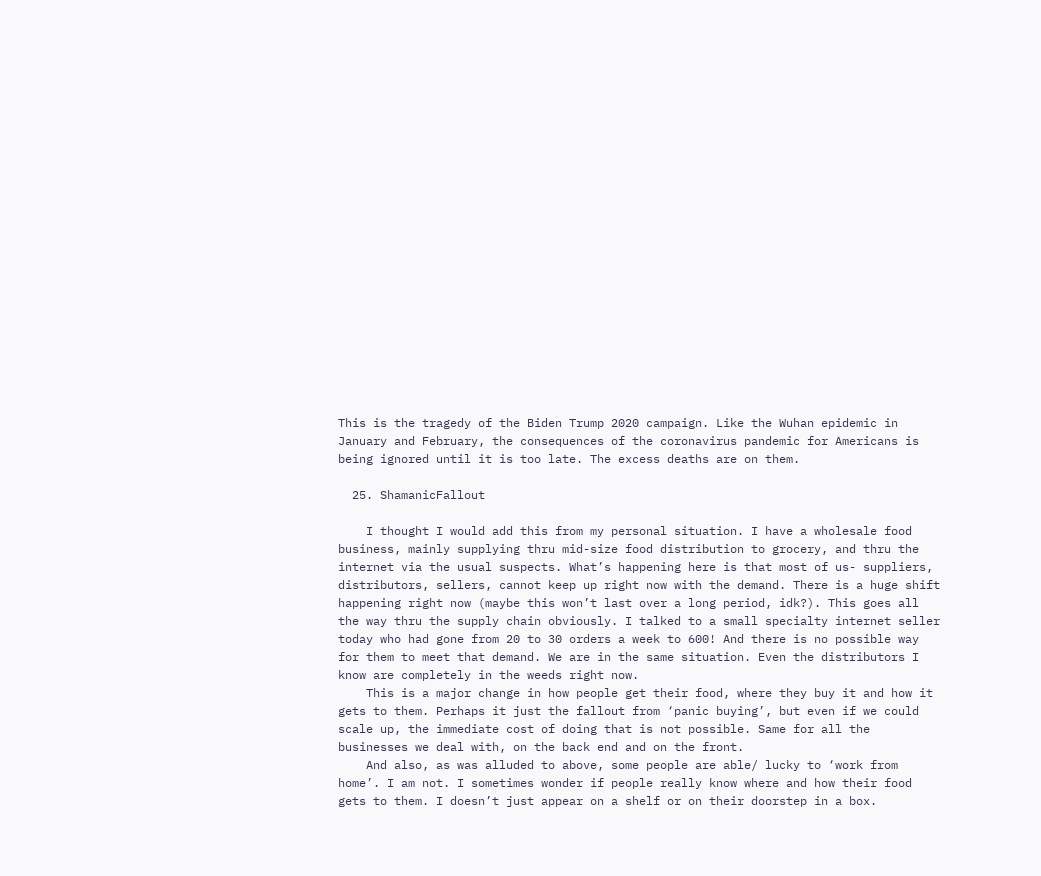This is the tragedy of the Biden Trump 2020 campaign. Like the Wuhan epidemic in January and February, the consequences of the coronavirus pandemic for Americans is being ignored until it is too late. The excess deaths are on them.

  25. ShamanicFallout

    I thought I would add this from my personal situation. I have a wholesale food business, mainly supplying thru mid-size food distribution to grocery, and thru the internet via the usual suspects. What’s happening here is that most of us- suppliers, distributors, sellers, cannot keep up right now with the demand. There is a huge shift happening right now (maybe this won’t last over a long period, idk?). This goes all the way thru the supply chain obviously. I talked to a small specialty internet seller today who had gone from 20 to 30 orders a week to 600! And there is no possible way for them to meet that demand. We are in the same situation. Even the distributors I know are completely in the weeds right now.
    This is a major change in how people get their food, where they buy it and how it gets to them. Perhaps it just the fallout from ‘panic buying’, but even if we could scale up, the immediate cost of doing that is not possible. Same for all the businesses we deal with, on the back end and on the front.
    And also, as was alluded to above, some people are able/ lucky to ‘work from home’. I am not. I sometimes wonder if people really know where and how their food gets to them. I doesn’t just appear on a shelf or on their doorstep in a box.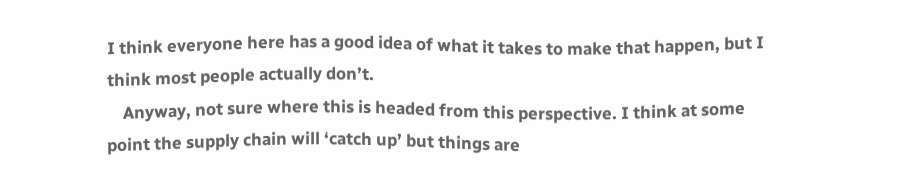I think everyone here has a good idea of what it takes to make that happen, but I think most people actually don’t.
    Anyway, not sure where this is headed from this perspective. I think at some point the supply chain will ‘catch up’ but things are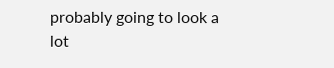probably going to look a lot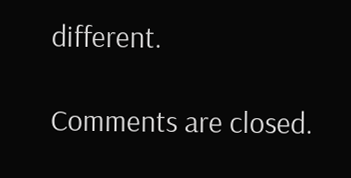different.

Comments are closed.